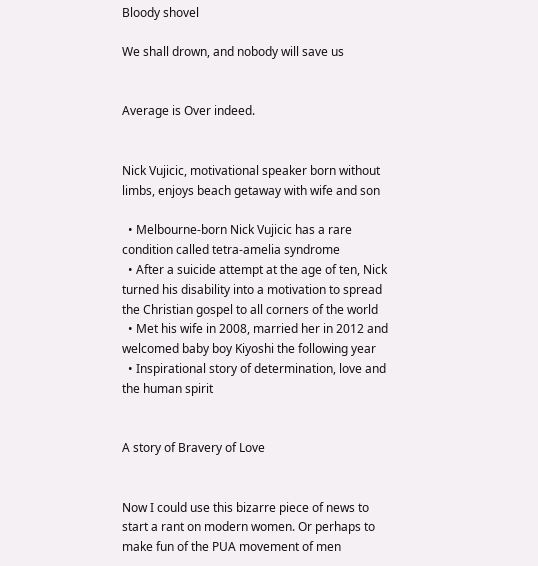Bloody shovel

We shall drown, and nobody will save us


Average is Over indeed.


Nick Vujicic, motivational speaker born without limbs, enjoys beach getaway with wife and son

  • Melbourne-born Nick Vujicic has a rare condition called tetra-amelia syndrome
  • After a suicide attempt at the age of ten, Nick turned his disability into a motivation to spread the Christian gospel to all corners of the world
  • Met his wife in 2008, married her in 2012 and welcomed baby boy Kiyoshi the following year
  • Inspirational story of determination, love and the human spirit


A story of Bravery of Love


Now I could use this bizarre piece of news to start a rant on modern women. Or perhaps to make fun of the PUA movement of men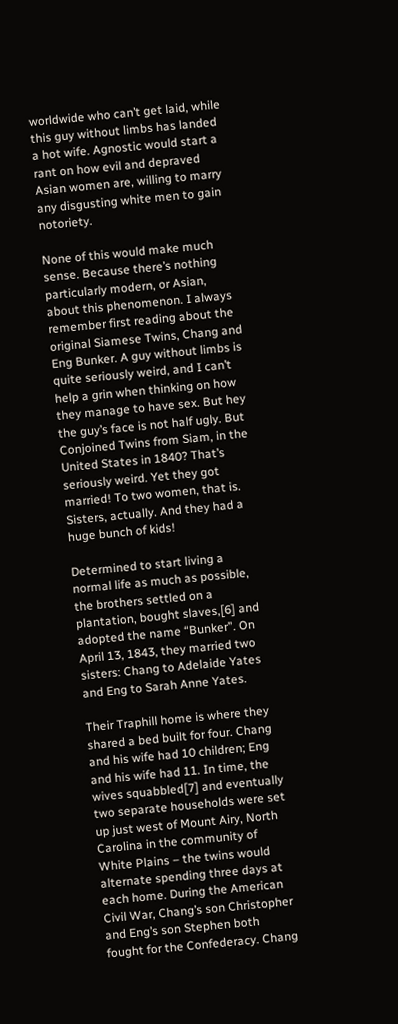worldwide who can’t get laid, while this guy without limbs has landed a hot wife. Agnostic would start a rant on how evil and depraved Asian women are, willing to marry any disgusting white men to gain notoriety.

None of this would make much sense. Because there’s nothing particularly modern, or Asian, about this phenomenon. I always remember first reading about the original Siamese Twins, Chang and Eng Bunker. A guy without limbs is quite seriously weird, and I can’t help a grin when thinking on how they manage to have sex. But hey the guy’s face is not half ugly. But Conjoined Twins from Siam, in the United States in 1840? That’s seriously weird. Yet they got married! To two women, that is. Sisters, actually. And they had a huge bunch of kids!

Determined to start living a normal life as much as possible, the brothers settled on a plantation, bought slaves,[6] and adopted the name “Bunker”. On April 13, 1843, they married two sisters: Chang to Adelaide Yates and Eng to Sarah Anne Yates.

Their Traphill home is where they shared a bed built for four. Chang and his wife had 10 children; Eng and his wife had 11. In time, the wives squabbled[7] and eventually two separate households were set up just west of Mount Airy, North Carolina in the community of White Plains – the twins would alternate spending three days at each home. During the American Civil War, Chang’s son Christopher and Eng’s son Stephen both fought for the Confederacy. Chang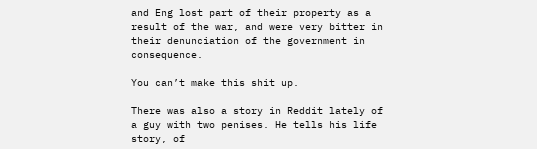and Eng lost part of their property as a result of the war, and were very bitter in their denunciation of the government in consequence.

You can’t make this shit up.

There was also a story in Reddit lately of a guy with two penises. He tells his life story, of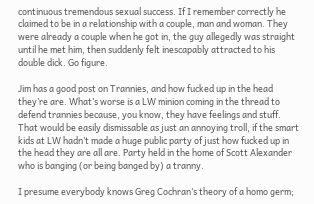continuous tremendous sexual success. If I remember correctly he claimed to be in a relationship with a couple, man and woman. They were already a couple when he got in, the guy allegedly was straight until he met him, then suddenly felt inescapably attracted to his double dick. Go figure.

Jim has a good post on Trannies, and how fucked up in the head they’re are. What’s worse is a LW minion coming in the thread to defend trannies because, you know, they have feelings and stuff. That would be easily dismissable as just an annoying troll, if the smart kids at LW hadn’t made a huge public party of just how fucked up in the head they are all are. Party held in the home of Scott Alexander who is banging (or being banged by) a tranny.

I presume everybody knows Greg Cochran’s theory of a homo germ;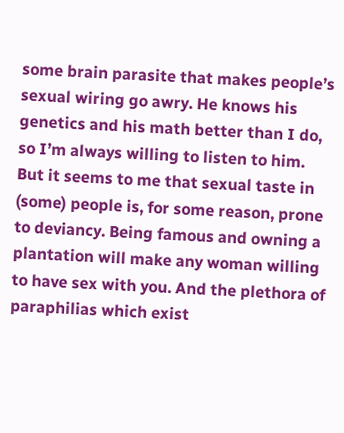some brain parasite that makes people’s sexual wiring go awry. He knows his genetics and his math better than I do, so I’m always willing to listen to him. But it seems to me that sexual taste in (some) people is, for some reason, prone to deviancy. Being famous and owning a plantation will make any woman willing to have sex with you. And the plethora of paraphilias which exist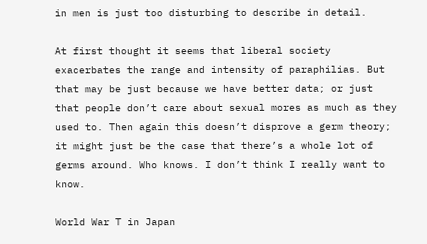in men is just too disturbing to describe in detail.

At first thought it seems that liberal society exacerbates the range and intensity of paraphilias. But that may be just because we have better data; or just that people don’t care about sexual mores as much as they used to. Then again this doesn’t disprove a germ theory; it might just be the case that there’s a whole lot of germs around. Who knows. I don’t think I really want to know.

World War T in Japan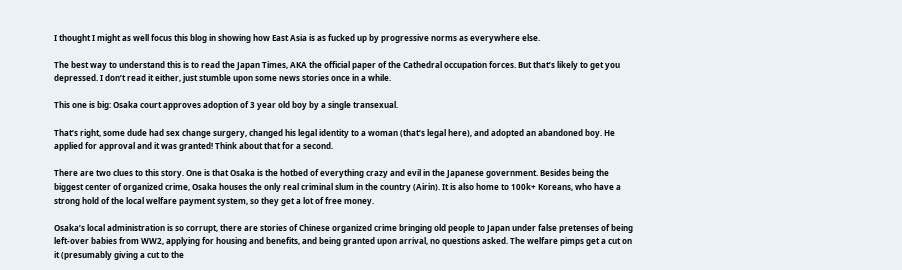I thought I might as well focus this blog in showing how East Asia is as fucked up by progressive norms as everywhere else.

The best way to understand this is to read the Japan Times, AKA the official paper of the Cathedral occupation forces. But that’s likely to get you depressed. I don’t read it either, just stumble upon some news stories once in a while.

This one is big: Osaka court approves adoption of 3 year old boy by a single transexual.

That’s right, some dude had sex change surgery, changed his legal identity to a woman (that’s legal here), and adopted an abandoned boy. He applied for approval and it was granted! Think about that for a second.

There are two clues to this story. One is that Osaka is the hotbed of everything crazy and evil in the Japanese government. Besides being the biggest center of organized crime, Osaka houses the only real criminal slum in the country (Airin). It is also home to 100k+ Koreans, who have a strong hold of the local welfare payment system, so they get a lot of free money.

Osaka’s local administration is so corrupt, there are stories of Chinese organized crime bringing old people to Japan under false pretenses of being left-over babies from WW2, applying for housing and benefits, and being granted upon arrival, no questions asked. The welfare pimps get a cut on it (presumably giving a cut to the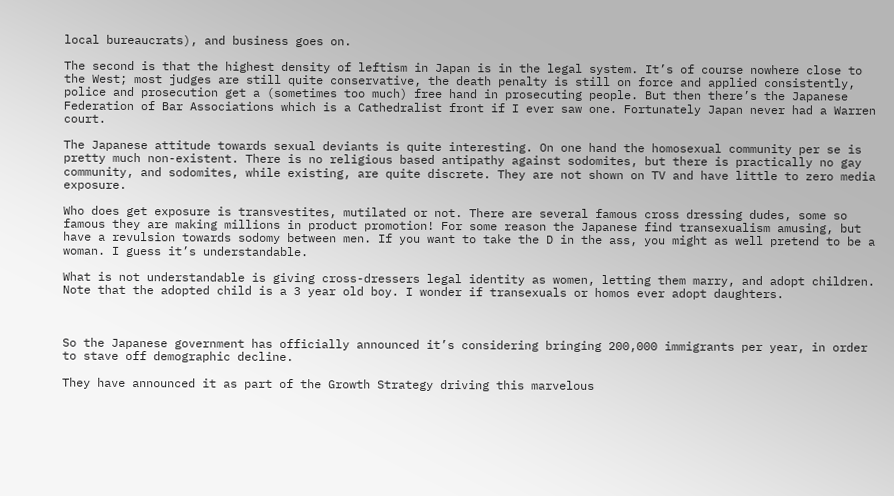local bureaucrats), and business goes on.

The second is that the highest density of leftism in Japan is in the legal system. It’s of course nowhere close to the West; most judges are still quite conservative, the death penalty is still on force and applied consistently, police and prosecution get a (sometimes too much) free hand in prosecuting people. But then there’s the Japanese Federation of Bar Associations which is a Cathedralist front if I ever saw one. Fortunately Japan never had a Warren court.

The Japanese attitude towards sexual deviants is quite interesting. On one hand the homosexual community per se is pretty much non-existent. There is no religious based antipathy against sodomites, but there is practically no gay community, and sodomites, while existing, are quite discrete. They are not shown on TV and have little to zero media exposure.

Who does get exposure is transvestites, mutilated or not. There are several famous cross dressing dudes, some so famous they are making millions in product promotion! For some reason the Japanese find transexualism amusing, but have a revulsion towards sodomy between men. If you want to take the D in the ass, you might as well pretend to be a woman. I guess it’s understandable.

What is not understandable is giving cross-dressers legal identity as women, letting them marry, and adopt children. Note that the adopted child is a 3 year old boy. I wonder if transexuals or homos ever adopt daughters.



So the Japanese government has officially announced it’s considering bringing 200,000 immigrants per year, in order to stave off demographic decline.

They have announced it as part of the Growth Strategy driving this marvelous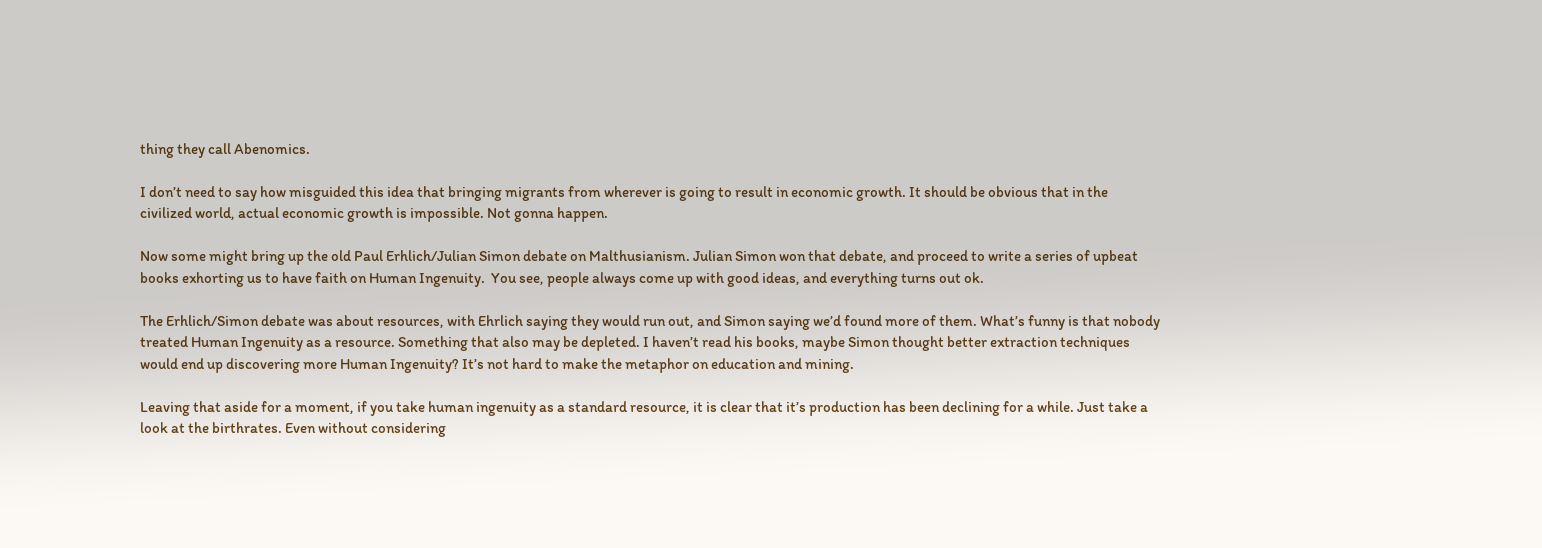thing they call Abenomics.

I don’t need to say how misguided this idea that bringing migrants from wherever is going to result in economic growth. It should be obvious that in the civilized world, actual economic growth is impossible. Not gonna happen.

Now some might bring up the old Paul Erhlich/Julian Simon debate on Malthusianism. Julian Simon won that debate, and proceed to write a series of upbeat books exhorting us to have faith on Human Ingenuity.  You see, people always come up with good ideas, and everything turns out ok.

The Erhlich/Simon debate was about resources, with Ehrlich saying they would run out, and Simon saying we’d found more of them. What’s funny is that nobody treated Human Ingenuity as a resource. Something that also may be depleted. I haven’t read his books, maybe Simon thought better extraction techniques would end up discovering more Human Ingenuity? It’s not hard to make the metaphor on education and mining.

Leaving that aside for a moment, if you take human ingenuity as a standard resource, it is clear that it’s production has been declining for a while. Just take a look at the birthrates. Even without considering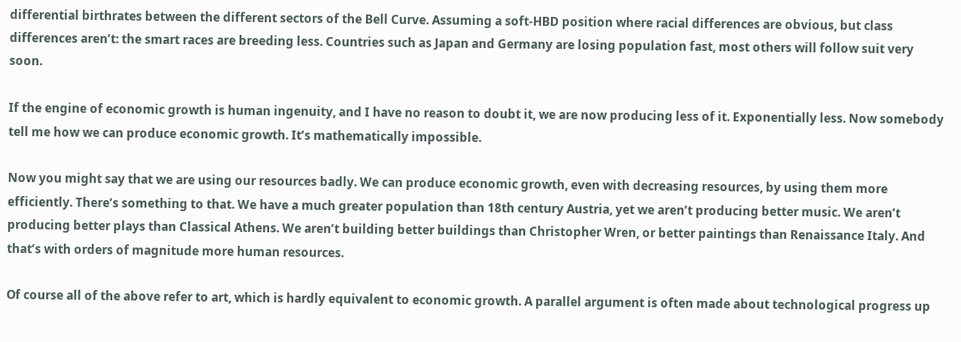differential birthrates between the different sectors of the Bell Curve. Assuming a soft-HBD position where racial differences are obvious, but class differences aren’t: the smart races are breeding less. Countries such as Japan and Germany are losing population fast, most others will follow suit very soon.

If the engine of economic growth is human ingenuity, and I have no reason to doubt it, we are now producing less of it. Exponentially less. Now somebody tell me how we can produce economic growth. It’s mathematically impossible.

Now you might say that we are using our resources badly. We can produce economic growth, even with decreasing resources, by using them more efficiently. There’s something to that. We have a much greater population than 18th century Austria, yet we aren’t producing better music. We aren’t producing better plays than Classical Athens. We aren’t building better buildings than Christopher Wren, or better paintings than Renaissance Italy. And that’s with orders of magnitude more human resources.

Of course all of the above refer to art, which is hardly equivalent to economic growth. A parallel argument is often made about technological progress up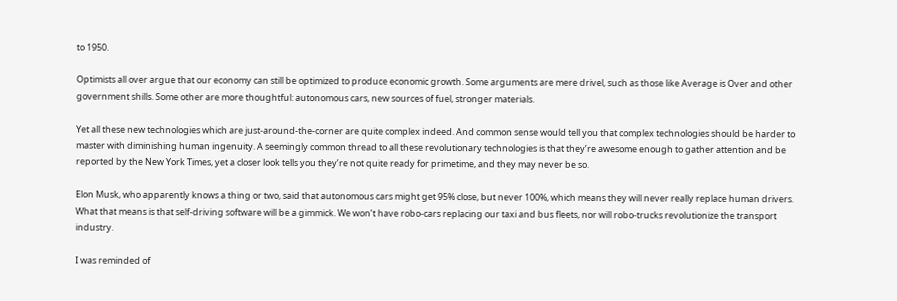to 1950.

Optimists all over argue that our economy can still be optimized to produce economic growth. Some arguments are mere drivel, such as those like Average is Over and other government shills. Some other are more thoughtful: autonomous cars, new sources of fuel, stronger materials.

Yet all these new technologies which are just-around-the-corner are quite complex indeed. And common sense would tell you that complex technologies should be harder to master with diminishing human ingenuity. A seemingly common thread to all these revolutionary technologies is that they’re awesome enough to gather attention and be reported by the New York Times, yet a closer look tells you they’re not quite ready for primetime, and they may never be so.

Elon Musk, who apparently knows a thing or two, said that autonomous cars might get 95% close, but never 100%, which means they will never really replace human drivers. What that means is that self-driving software will be a gimmick. We won’t have robo-cars replacing our taxi and bus fleets, nor will robo-trucks revolutionize the transport industry.

I was reminded of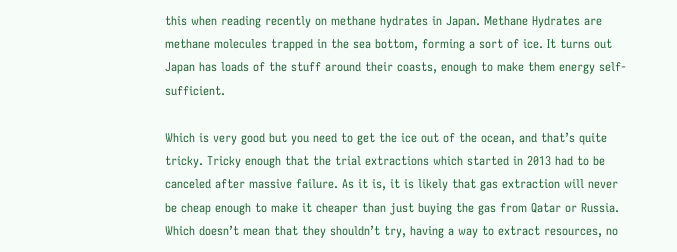this when reading recently on methane hydrates in Japan. Methane Hydrates are methane molecules trapped in the sea bottom, forming a sort of ice. It turns out Japan has loads of the stuff around their coasts, enough to make them energy self-sufficient.

Which is very good but you need to get the ice out of the ocean, and that’s quite tricky. Tricky enough that the trial extractions which started in 2013 had to be canceled after massive failure. As it is, it is likely that gas extraction will never be cheap enough to make it cheaper than just buying the gas from Qatar or Russia. Which doesn’t mean that they shouldn’t try, having a way to extract resources, no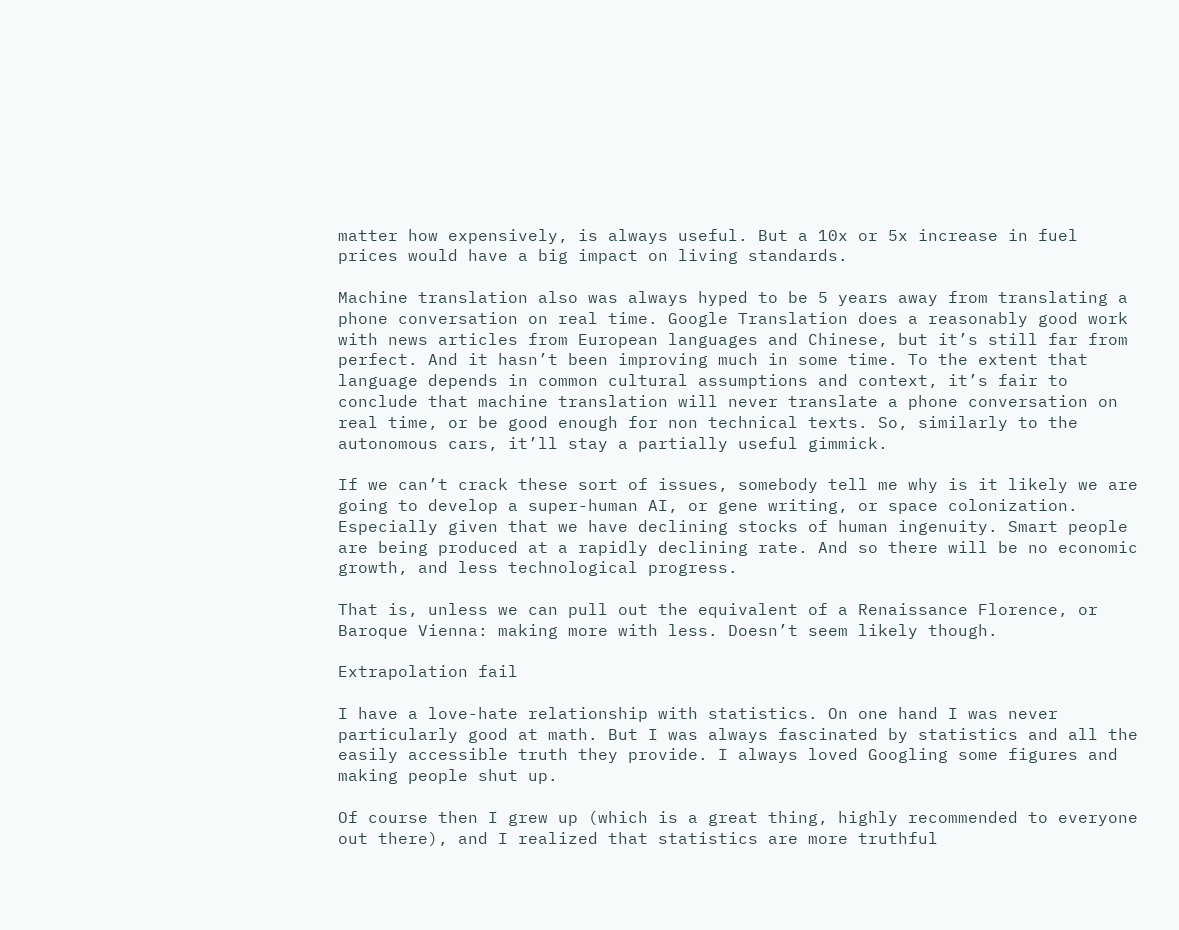matter how expensively, is always useful. But a 10x or 5x increase in fuel prices would have a big impact on living standards.

Machine translation also was always hyped to be 5 years away from translating a phone conversation on real time. Google Translation does a reasonably good work with news articles from European languages and Chinese, but it’s still far from perfect. And it hasn’t been improving much in some time. To the extent that language depends in common cultural assumptions and context, it’s fair to conclude that machine translation will never translate a phone conversation on real time, or be good enough for non technical texts. So, similarly to the autonomous cars, it’ll stay a partially useful gimmick.

If we can’t crack these sort of issues, somebody tell me why is it likely we are going to develop a super-human AI, or gene writing, or space colonization. Especially given that we have declining stocks of human ingenuity. Smart people are being produced at a rapidly declining rate. And so there will be no economic growth, and less technological progress.

That is, unless we can pull out the equivalent of a Renaissance Florence, or Baroque Vienna: making more with less. Doesn’t seem likely though.

Extrapolation fail

I have a love-hate relationship with statistics. On one hand I was never particularly good at math. But I was always fascinated by statistics and all the easily accessible truth they provide. I always loved Googling some figures and making people shut up.

Of course then I grew up (which is a great thing, highly recommended to everyone out there), and I realized that statistics are more truthful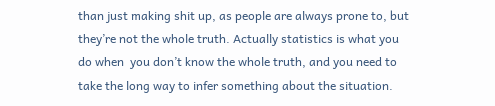than just making shit up, as people are always prone to, but they’re not the whole truth. Actually statistics is what you do when  you don’t know the whole truth, and you need to take the long way to infer something about the situation.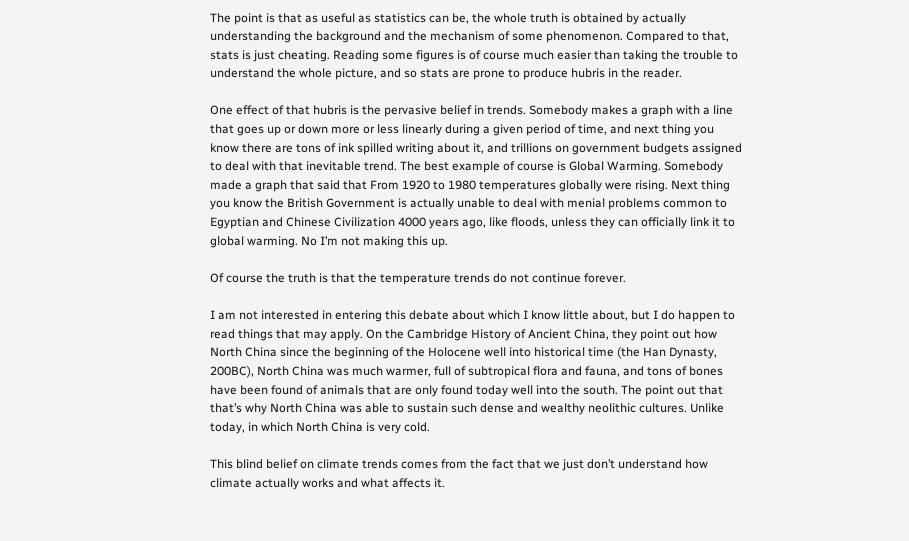The point is that as useful as statistics can be, the whole truth is obtained by actually understanding the background and the mechanism of some phenomenon. Compared to that, stats is just cheating. Reading some figures is of course much easier than taking the trouble to understand the whole picture, and so stats are prone to produce hubris in the reader.

One effect of that hubris is the pervasive belief in trends. Somebody makes a graph with a line that goes up or down more or less linearly during a given period of time, and next thing you know there are tons of ink spilled writing about it, and trillions on government budgets assigned to deal with that inevitable trend. The best example of course is Global Warming. Somebody made a graph that said that From 1920 to 1980 temperatures globally were rising. Next thing you know the British Government is actually unable to deal with menial problems common to Egyptian and Chinese Civilization 4000 years ago, like floods, unless they can officially link it to global warming. No I’m not making this up.

Of course the truth is that the temperature trends do not continue forever.

I am not interested in entering this debate about which I know little about, but I do happen to read things that may apply. On the Cambridge History of Ancient China, they point out how North China since the beginning of the Holocene well into historical time (the Han Dynasty, 200BC), North China was much warmer, full of subtropical flora and fauna, and tons of bones have been found of animals that are only found today well into the south. The point out that that’s why North China was able to sustain such dense and wealthy neolithic cultures. Unlike today, in which North China is very cold.

This blind belief on climate trends comes from the fact that we just don’t understand how climate actually works and what affects it.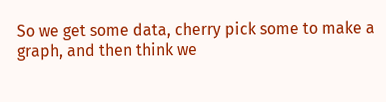So we get some data, cherry pick some to make a graph, and then think we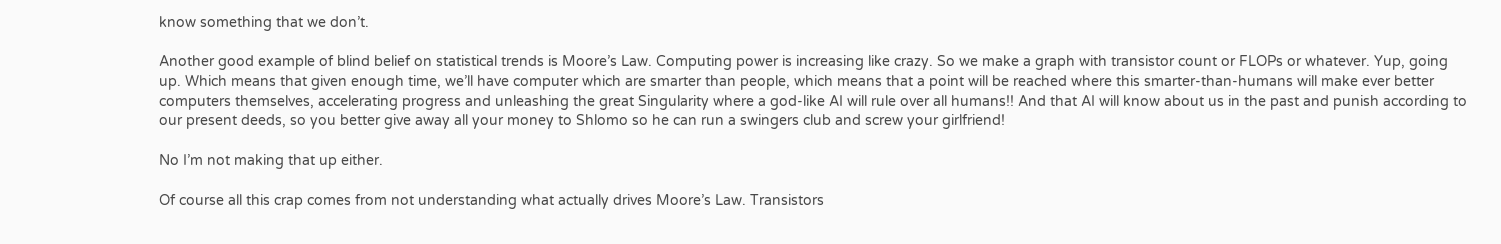know something that we don’t.

Another good example of blind belief on statistical trends is Moore’s Law. Computing power is increasing like crazy. So we make a graph with transistor count or FLOPs or whatever. Yup, going up. Which means that given enough time, we’ll have computer which are smarter than people, which means that a point will be reached where this smarter-than-humans will make ever better computers themselves, accelerating progress and unleashing the great Singularity where a god-like AI will rule over all humans!! And that AI will know about us in the past and punish according to our present deeds, so you better give away all your money to Shlomo so he can run a swingers club and screw your girlfriend!

No I’m not making that up either.

Of course all this crap comes from not understanding what actually drives Moore’s Law. Transistors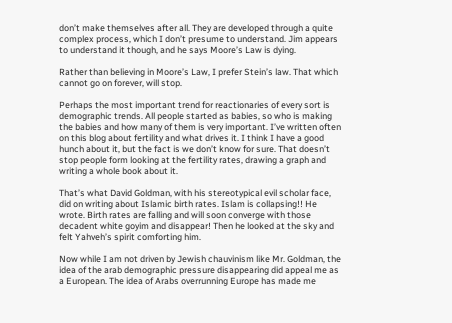don’t make themselves after all. They are developed through a quite complex process, which I don’t presume to understand. Jim appears to understand it though, and he says Moore’s Law is dying.

Rather than believing in Moore’s Law, I prefer Stein’s law. That which cannot go on forever, will stop.

Perhaps the most important trend for reactionaries of every sort is demographic trends. All people started as babies, so who is making the babies and how many of them is very important. I’ve written often on this blog about fertility and what drives it. I think I have a good hunch about it, but the fact is we don’t know for sure. That doesn’t stop people form looking at the fertility rates, drawing a graph and writing a whole book about it.

That’s what David Goldman, with his stereotypical evil scholar face, did on writing about Islamic birth rates. Islam is collapsing!! He wrote. Birth rates are falling and will soon converge with those decadent white goyim and disappear! Then he looked at the sky and felt Yahveh’s spirit comforting him.

Now while I am not driven by Jewish chauvinism like Mr. Goldman, the idea of the arab demographic pressure disappearing did appeal me as a European. The idea of Arabs overrunning Europe has made me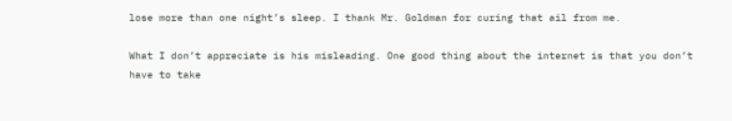lose more than one night’s sleep. I thank Mr. Goldman for curing that ail from me.

What I don’t appreciate is his misleading. One good thing about the internet is that you don’t have to take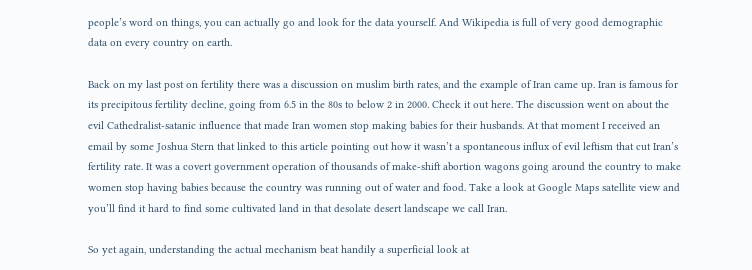people’s word on things, you can actually go and look for the data yourself. And Wikipedia is full of very good demographic data on every country on earth.

Back on my last post on fertility there was a discussion on muslim birth rates, and the example of Iran came up. Iran is famous for its precipitous fertility decline, going from 6.5 in the 80s to below 2 in 2000. Check it out here. The discussion went on about the evil Cathedralist-satanic influence that made Iran women stop making babies for their husbands. At that moment I received an email by some Joshua Stern that linked to this article pointing out how it wasn’t a spontaneous influx of evil leftism that cut Iran’s fertility rate. It was a covert government operation of thousands of make-shift abortion wagons going around the country to make women stop having babies because the country was running out of water and food. Take a look at Google Maps satellite view and you’ll find it hard to find some cultivated land in that desolate desert landscape we call Iran.

So yet again, understanding the actual mechanism beat handily a superficial look at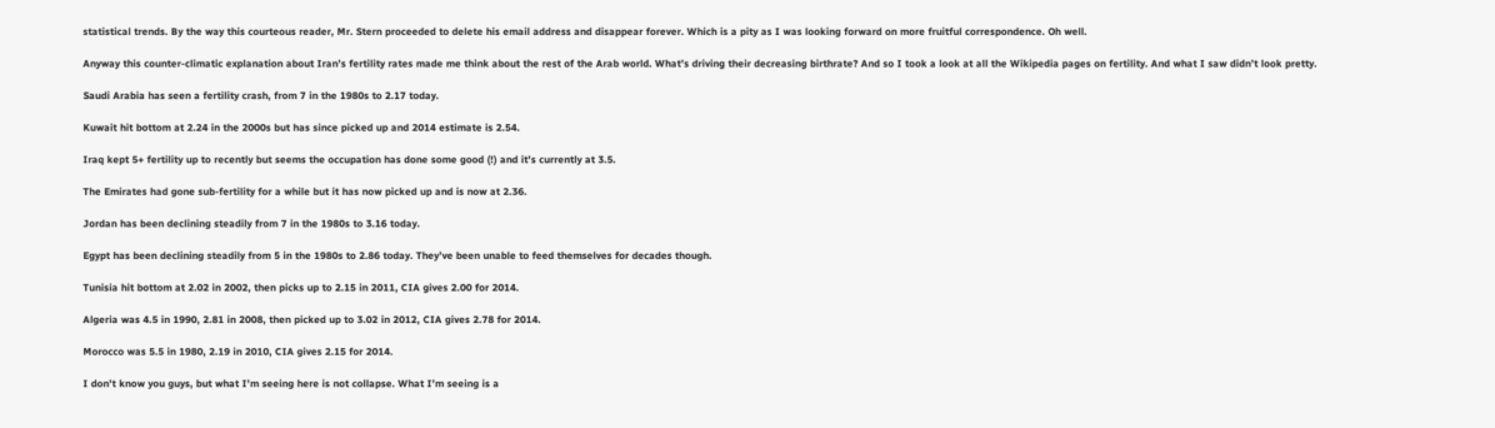statistical trends. By the way this courteous reader, Mr. Stern proceeded to delete his email address and disappear forever. Which is a pity as I was looking forward on more fruitful correspondence. Oh well.

Anyway this counter-climatic explanation about Iran’s fertility rates made me think about the rest of the Arab world. What’s driving their decreasing birthrate? And so I took a look at all the Wikipedia pages on fertility. And what I saw didn’t look pretty.

Saudi Arabia has seen a fertility crash, from 7 in the 1980s to 2.17 today.

Kuwait hit bottom at 2.24 in the 2000s but has since picked up and 2014 estimate is 2.54.

Iraq kept 5+ fertility up to recently but seems the occupation has done some good (!) and it’s currently at 3.5.

The Emirates had gone sub-fertility for a while but it has now picked up and is now at 2.36.

Jordan has been declining steadily from 7 in the 1980s to 3.16 today.

Egypt has been declining steadily from 5 in the 1980s to 2.86 today. They’ve been unable to feed themselves for decades though.

Tunisia hit bottom at 2.02 in 2002, then picks up to 2.15 in 2011, CIA gives 2.00 for 2014.

Algeria was 4.5 in 1990, 2.81 in 2008, then picked up to 3.02 in 2012, CIA gives 2.78 for 2014.

Morocco was 5.5 in 1980, 2.19 in 2010, CIA gives 2.15 for 2014.

I don’t know you guys, but what I’m seeing here is not collapse. What I’m seeing is a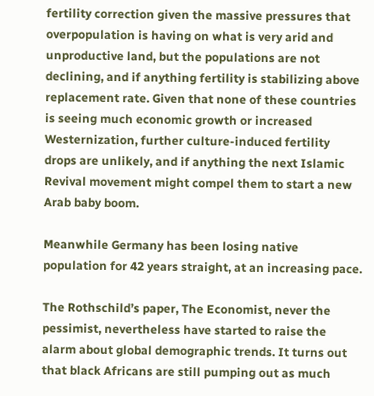fertility correction given the massive pressures that overpopulation is having on what is very arid and unproductive land, but the populations are not declining, and if anything fertility is stabilizing above replacement rate. Given that none of these countries is seeing much economic growth or increased Westernization, further culture-induced fertility drops are unlikely, and if anything the next Islamic Revival movement might compel them to start a new Arab baby boom.

Meanwhile Germany has been losing native population for 42 years straight, at an increasing pace.

The Rothschild’s paper, The Economist, never the pessimist, nevertheless have started to raise the alarm about global demographic trends. It turns out that black Africans are still pumping out as much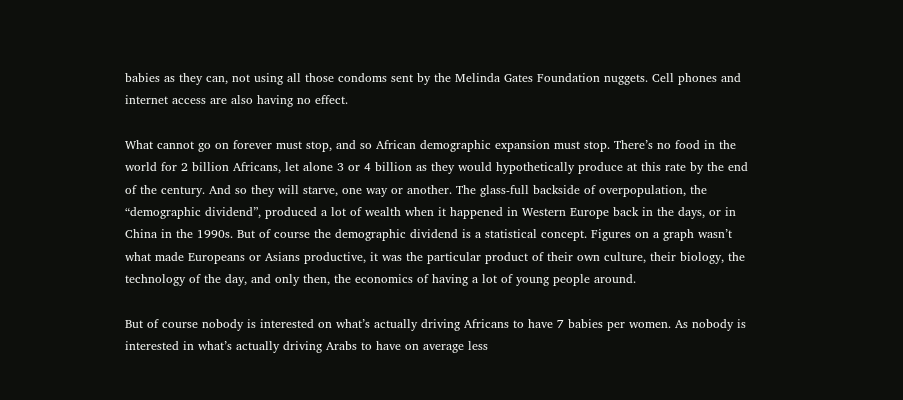babies as they can, not using all those condoms sent by the Melinda Gates Foundation nuggets. Cell phones and internet access are also having no effect.

What cannot go on forever must stop, and so African demographic expansion must stop. There’s no food in the world for 2 billion Africans, let alone 3 or 4 billion as they would hypothetically produce at this rate by the end of the century. And so they will starve, one way or another. The glass-full backside of overpopulation, the “demographic dividend”, produced a lot of wealth when it happened in Western Europe back in the days, or in China in the 1990s. But of course the demographic dividend is a statistical concept. Figures on a graph wasn’t what made Europeans or Asians productive, it was the particular product of their own culture, their biology, the technology of the day, and only then, the economics of having a lot of young people around.

But of course nobody is interested on what’s actually driving Africans to have 7 babies per women. As nobody is interested in what’s actually driving Arabs to have on average less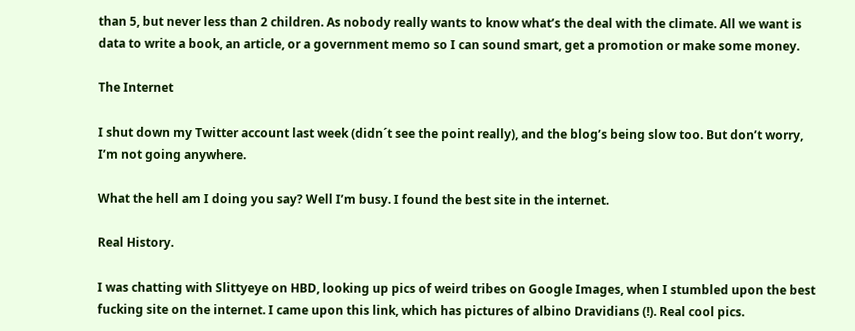than 5, but never less than 2 children. As nobody really wants to know what’s the deal with the climate. All we want is data to write a book, an article, or a government memo so I can sound smart, get a promotion or make some money.

The Internet

I shut down my Twitter account last week (didn´t see the point really), and the blog’s being slow too. But don’t worry, I’m not going anywhere.

What the hell am I doing you say? Well I’m busy. I found the best site in the internet.

Real History.

I was chatting with Slittyeye on HBD, looking up pics of weird tribes on Google Images, when I stumbled upon the best fucking site on the internet. I came upon this link, which has pictures of albino Dravidians (!). Real cool pics.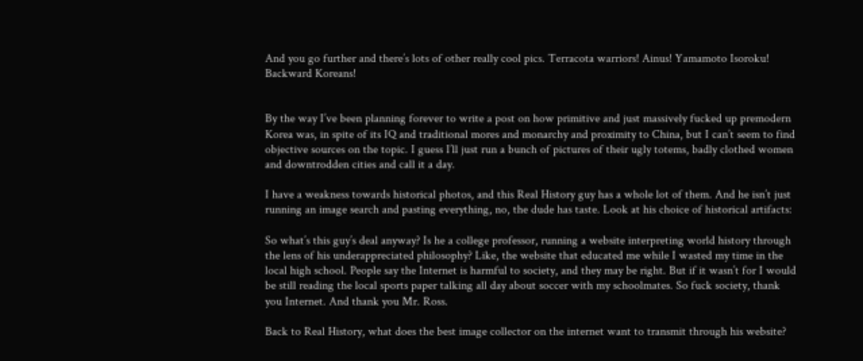And you go further and there’s lots of other really cool pics. Terracota warriors! Ainus! Yamamoto Isoroku! Backward Koreans!


By the way I’ve been planning forever to write a post on how primitive and just massively fucked up premodern Korea was, in spite of its IQ and traditional mores and monarchy and proximity to China, but I can’t seem to find objective sources on the topic. I guess I’ll just run a bunch of pictures of their ugly totems, badly clothed women and downtrodden cities and call it a day.

I have a weakness towards historical photos, and this Real History guy has a whole lot of them. And he isn’t just running an image search and pasting everything, no, the dude has taste. Look at his choice of historical artifacts:

So what’s this guy’s deal anyway? Is he a college professor, running a website interpreting world history through the lens of his underappreciated philosophy? Like, the website that educated me while I wasted my time in the local high school. People say the Internet is harmful to society, and they may be right. But if it wasn’t for I would be still reading the local sports paper talking all day about soccer with my schoolmates. So fuck society, thank you Internet. And thank you Mr. Ross.

Back to Real History, what does the best image collector on the internet want to transmit through his website?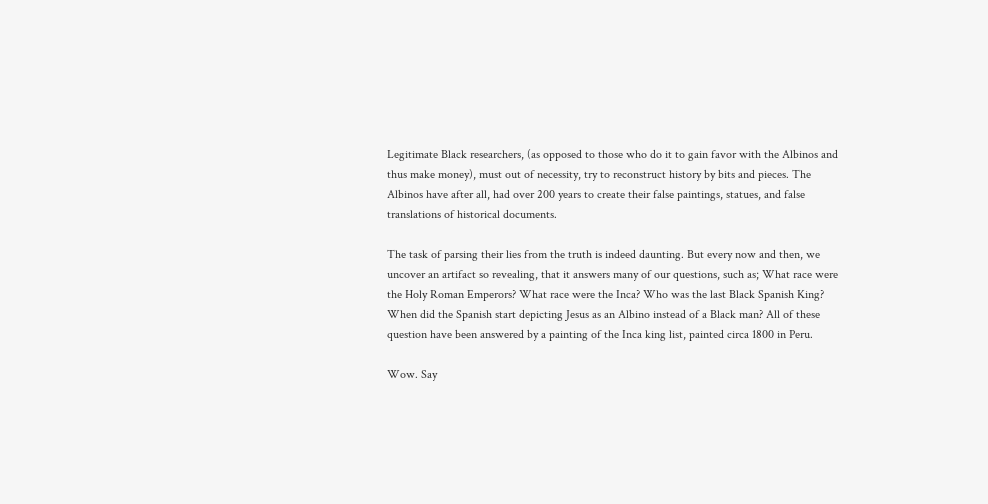Legitimate Black researchers, (as opposed to those who do it to gain favor with the Albinos and thus make money), must out of necessity, try to reconstruct history by bits and pieces. The Albinos have after all, had over 200 years to create their false paintings, statues, and false translations of historical documents.

The task of parsing their lies from the truth is indeed daunting. But every now and then, we uncover an artifact so revealing, that it answers many of our questions, such as; What race were the Holy Roman Emperors? What race were the Inca? Who was the last Black Spanish King? When did the Spanish start depicting Jesus as an Albino instead of a Black man? All of these question have been answered by a painting of the Inca king list, painted circa 1800 in Peru.

Wow. Say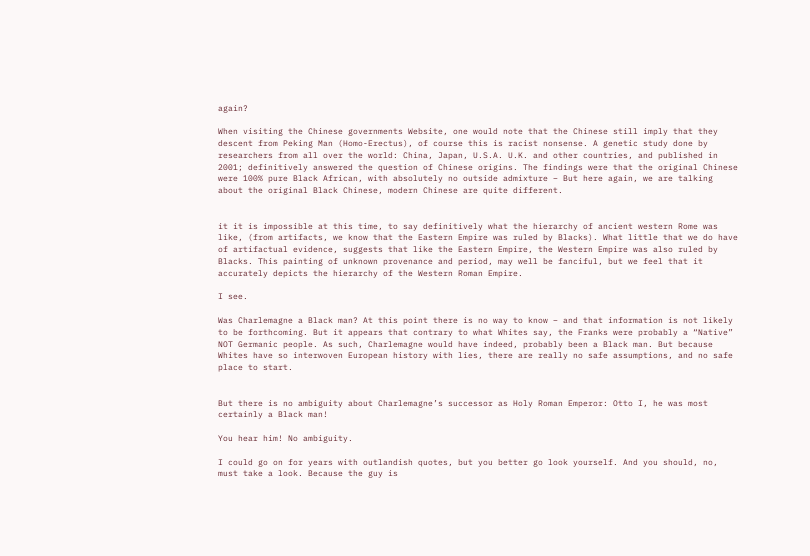again?

When visiting the Chinese governments Website, one would note that the Chinese still imply that they descent from Peking Man (Homo-Erectus), of course this is racist nonsense. A genetic study done by researchers from all over the world: China, Japan, U.S.A. U.K. and other countries, and published in 2001; definitively answered the question of Chinese origins. The findings were that the original Chinese were 100% pure Black African, with absolutely no outside admixture – But here again, we are talking about the original Black Chinese, modern Chinese are quite different.


it it is impossible at this time, to say definitively what the hierarchy of ancient western Rome was like, (from artifacts, we know that the Eastern Empire was ruled by Blacks). What little that we do have of artifactual evidence, suggests that like the Eastern Empire, the Western Empire was also ruled by Blacks. This painting of unknown provenance and period, may well be fanciful, but we feel that it accurately depicts the hierarchy of the Western Roman Empire.

I see.

Was Charlemagne a Black man? At this point there is no way to know – and that information is not likely to be forthcoming. But it appears that contrary to what Whites say, the Franks were probably a “Native” NOT Germanic people. As such, Charlemagne would have indeed, probably been a Black man. But because Whites have so interwoven European history with lies, there are really no safe assumptions, and no safe place to start.


But there is no ambiguity about Charlemagne’s successor as Holy Roman Emperor: Otto I, he was most certainly a Black man!

You hear him! No ambiguity.

I could go on for years with outlandish quotes, but you better go look yourself. And you should, no, must take a look. Because the guy is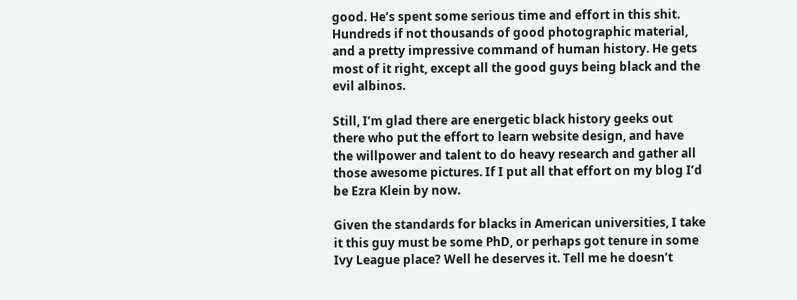good. He’s spent some serious time and effort in this shit. Hundreds if not thousands of good photographic material, and a pretty impressive command of human history. He gets most of it right, except all the good guys being black and the evil albinos.

Still, I’m glad there are energetic black history geeks out there who put the effort to learn website design, and have the willpower and talent to do heavy research and gather all those awesome pictures. If I put all that effort on my blog I’d be Ezra Klein by now.

Given the standards for blacks in American universities, I take it this guy must be some PhD, or perhaps got tenure in some Ivy League place? Well he deserves it. Tell me he doesn’t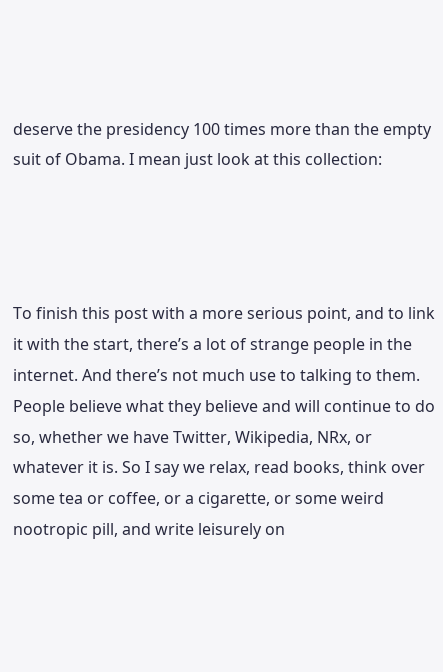deserve the presidency 100 times more than the empty suit of Obama. I mean just look at this collection:




To finish this post with a more serious point, and to link it with the start, there’s a lot of strange people in the internet. And there’s not much use to talking to them. People believe what they believe and will continue to do so, whether we have Twitter, Wikipedia, NRx, or whatever it is. So I say we relax, read books, think over some tea or coffee, or a cigarette, or some weird nootropic pill, and write leisurely on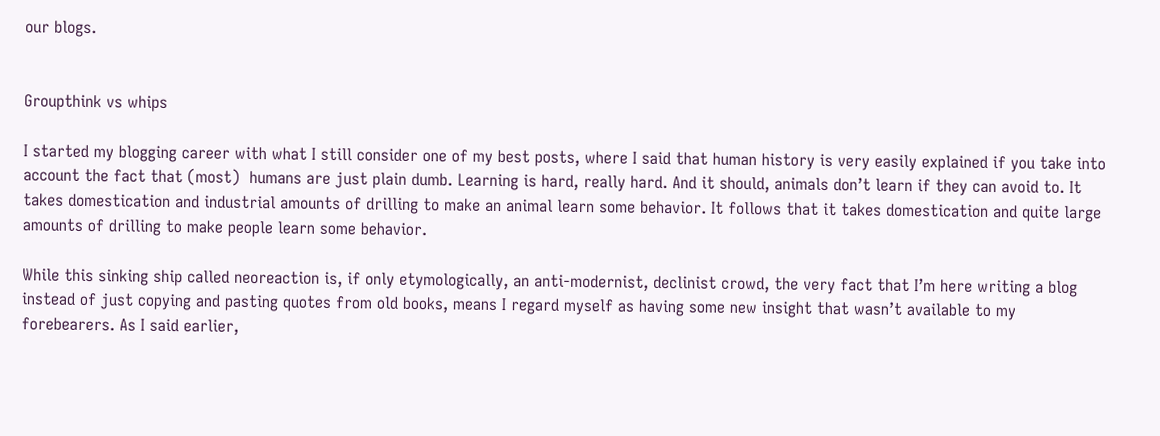our blogs.


Groupthink vs whips

I started my blogging career with what I still consider one of my best posts, where I said that human history is very easily explained if you take into account the fact that (most)  humans are just plain dumb. Learning is hard, really hard. And it should, animals don’t learn if they can avoid to. It takes domestication and industrial amounts of drilling to make an animal learn some behavior. It follows that it takes domestication and quite large amounts of drilling to make people learn some behavior.

While this sinking ship called neoreaction is, if only etymologically, an anti-modernist, declinist crowd, the very fact that I’m here writing a blog instead of just copying and pasting quotes from old books, means I regard myself as having some new insight that wasn’t available to my forebearers. As I said earlier,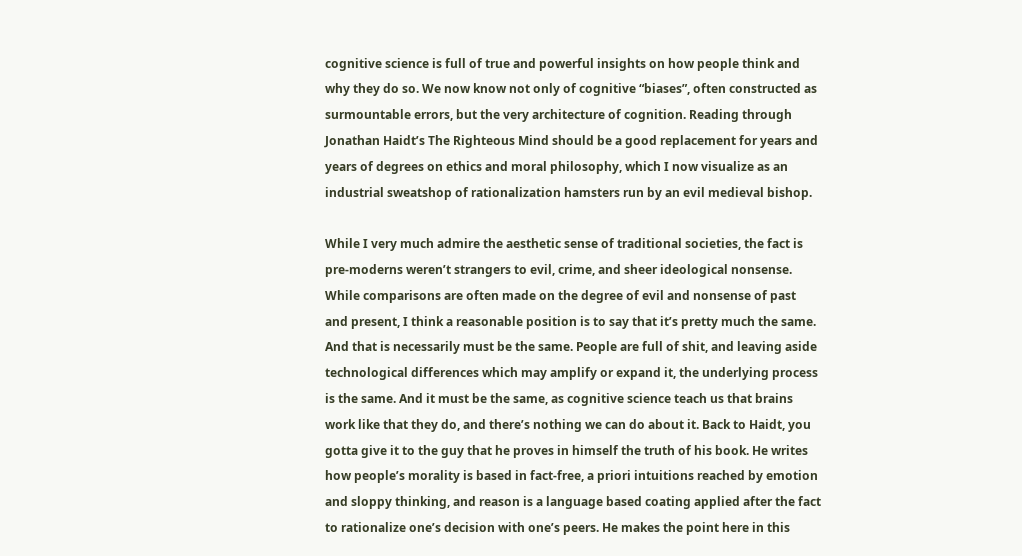cognitive science is full of true and powerful insights on how people think and why they do so. We now know not only of cognitive “biases”, often constructed as surmountable errors, but the very architecture of cognition. Reading through Jonathan Haidt’s The Righteous Mind should be a good replacement for years and years of degrees on ethics and moral philosophy, which I now visualize as an industrial sweatshop of rationalization hamsters run by an evil medieval bishop.

While I very much admire the aesthetic sense of traditional societies, the fact is pre-moderns weren’t strangers to evil, crime, and sheer ideological nonsense. While comparisons are often made on the degree of evil and nonsense of past and present, I think a reasonable position is to say that it’s pretty much the same. And that is necessarily must be the same. People are full of shit, and leaving aside technological differences which may amplify or expand it, the underlying process is the same. And it must be the same, as cognitive science teach us that brains work like that they do, and there’s nothing we can do about it. Back to Haidt, you gotta give it to the guy that he proves in himself the truth of his book. He writes how people’s morality is based in fact-free, a priori intuitions reached by emotion and sloppy thinking, and reason is a language based coating applied after the fact to rationalize one’s decision with one’s peers. He makes the point here in this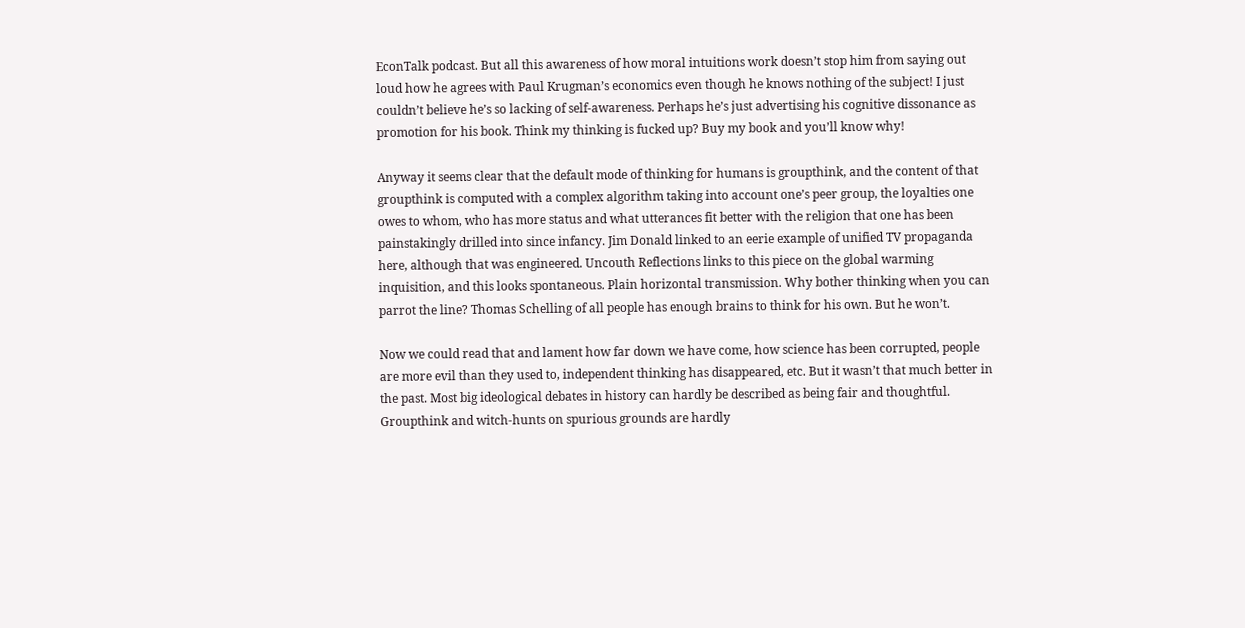EconTalk podcast. But all this awareness of how moral intuitions work doesn’t stop him from saying out loud how he agrees with Paul Krugman’s economics even though he knows nothing of the subject! I just couldn’t believe he’s so lacking of self-awareness. Perhaps he’s just advertising his cognitive dissonance as promotion for his book. Think my thinking is fucked up? Buy my book and you’ll know why!

Anyway it seems clear that the default mode of thinking for humans is groupthink, and the content of that groupthink is computed with a complex algorithm taking into account one’s peer group, the loyalties one owes to whom, who has more status and what utterances fit better with the religion that one has been painstakingly drilled into since infancy. Jim Donald linked to an eerie example of unified TV propaganda here, although that was engineered. Uncouth Reflections links to this piece on the global warming inquisition, and this looks spontaneous. Plain horizontal transmission. Why bother thinking when you can parrot the line? Thomas Schelling of all people has enough brains to think for his own. But he won’t.

Now we could read that and lament how far down we have come, how science has been corrupted, people are more evil than they used to, independent thinking has disappeared, etc. But it wasn’t that much better in the past. Most big ideological debates in history can hardly be described as being fair and thoughtful. Groupthink and witch-hunts on spurious grounds are hardly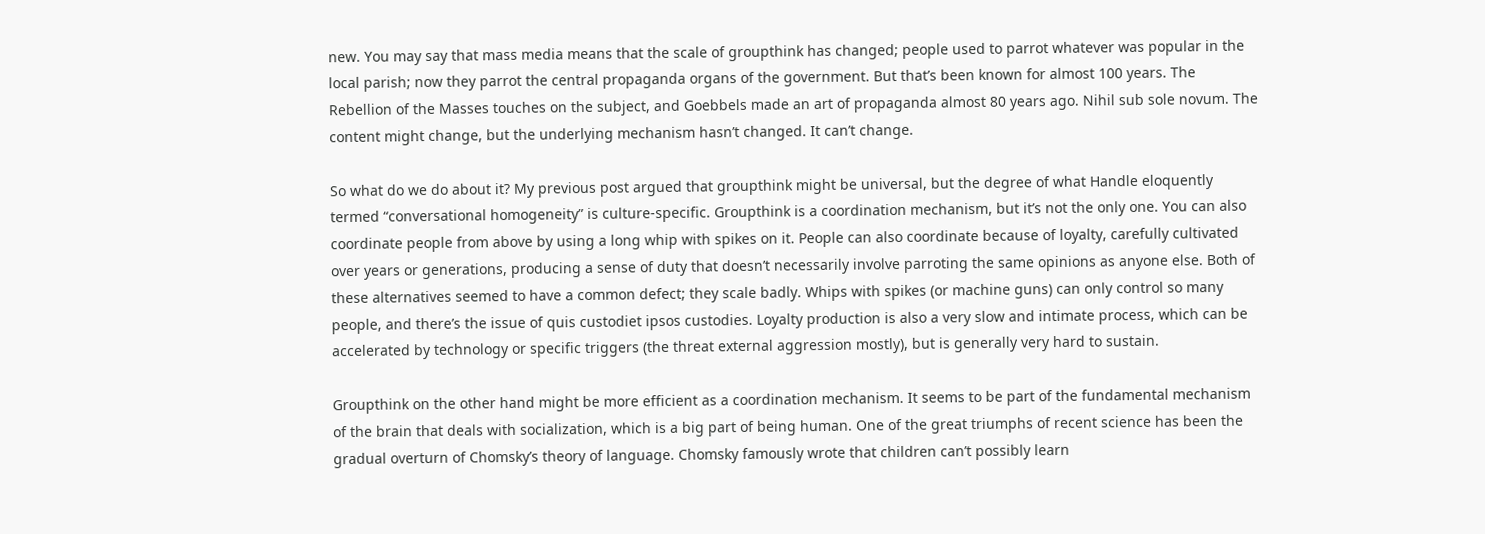new. You may say that mass media means that the scale of groupthink has changed; people used to parrot whatever was popular in the local parish; now they parrot the central propaganda organs of the government. But that’s been known for almost 100 years. The Rebellion of the Masses touches on the subject, and Goebbels made an art of propaganda almost 80 years ago. Nihil sub sole novum. The content might change, but the underlying mechanism hasn’t changed. It can’t change.

So what do we do about it? My previous post argued that groupthink might be universal, but the degree of what Handle eloquently termed “conversational homogeneity” is culture-specific. Groupthink is a coordination mechanism, but it’s not the only one. You can also coordinate people from above by using a long whip with spikes on it. People can also coordinate because of loyalty, carefully cultivated over years or generations, producing a sense of duty that doesn’t necessarily involve parroting the same opinions as anyone else. Both of these alternatives seemed to have a common defect; they scale badly. Whips with spikes (or machine guns) can only control so many people, and there’s the issue of quis custodiet ipsos custodies. Loyalty production is also a very slow and intimate process, which can be accelerated by technology or specific triggers (the threat external aggression mostly), but is generally very hard to sustain.

Groupthink on the other hand might be more efficient as a coordination mechanism. It seems to be part of the fundamental mechanism of the brain that deals with socialization, which is a big part of being human. One of the great triumphs of recent science has been the gradual overturn of Chomsky’s theory of language. Chomsky famously wrote that children can’t possibly learn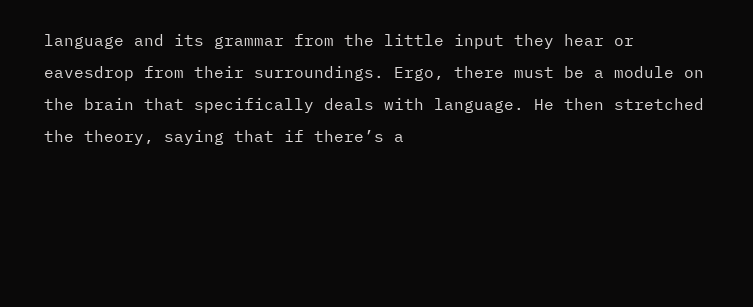language and its grammar from the little input they hear or eavesdrop from their surroundings. Ergo, there must be a module on the brain that specifically deals with language. He then stretched the theory, saying that if there’s a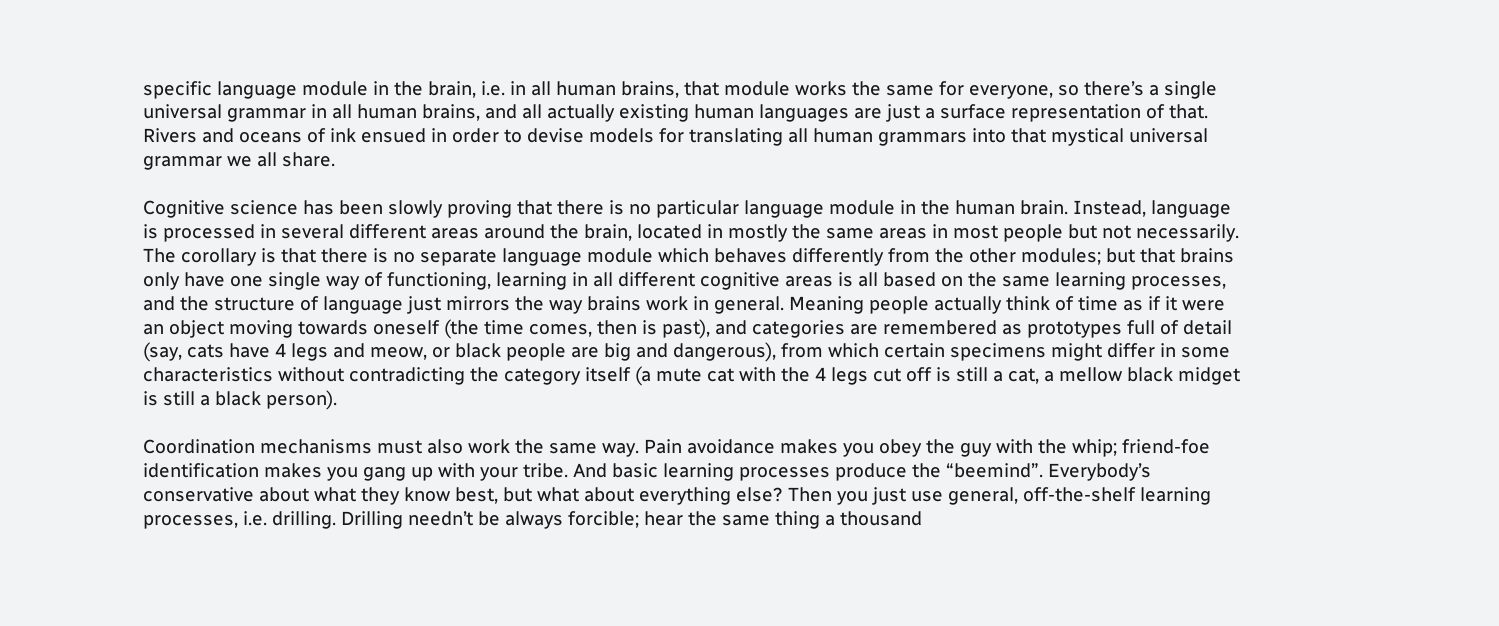specific language module in the brain, i.e. in all human brains, that module works the same for everyone, so there’s a single universal grammar in all human brains, and all actually existing human languages are just a surface representation of that. Rivers and oceans of ink ensued in order to devise models for translating all human grammars into that mystical universal grammar we all share.

Cognitive science has been slowly proving that there is no particular language module in the human brain. Instead, language is processed in several different areas around the brain, located in mostly the same areas in most people but not necessarily. The corollary is that there is no separate language module which behaves differently from the other modules; but that brains only have one single way of functioning, learning in all different cognitive areas is all based on the same learning processes, and the structure of language just mirrors the way brains work in general. Meaning people actually think of time as if it were an object moving towards oneself (the time comes, then is past), and categories are remembered as prototypes full of detail (say, cats have 4 legs and meow, or black people are big and dangerous), from which certain specimens might differ in some characteristics without contradicting the category itself (a mute cat with the 4 legs cut off is still a cat, a mellow black midget is still a black person).

Coordination mechanisms must also work the same way. Pain avoidance makes you obey the guy with the whip; friend-foe identification makes you gang up with your tribe. And basic learning processes produce the “beemind”. Everybody’s conservative about what they know best, but what about everything else? Then you just use general, off-the-shelf learning processes, i.e. drilling. Drilling needn’t be always forcible; hear the same thing a thousand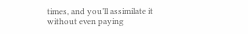times, and you’ll assimilate it without even paying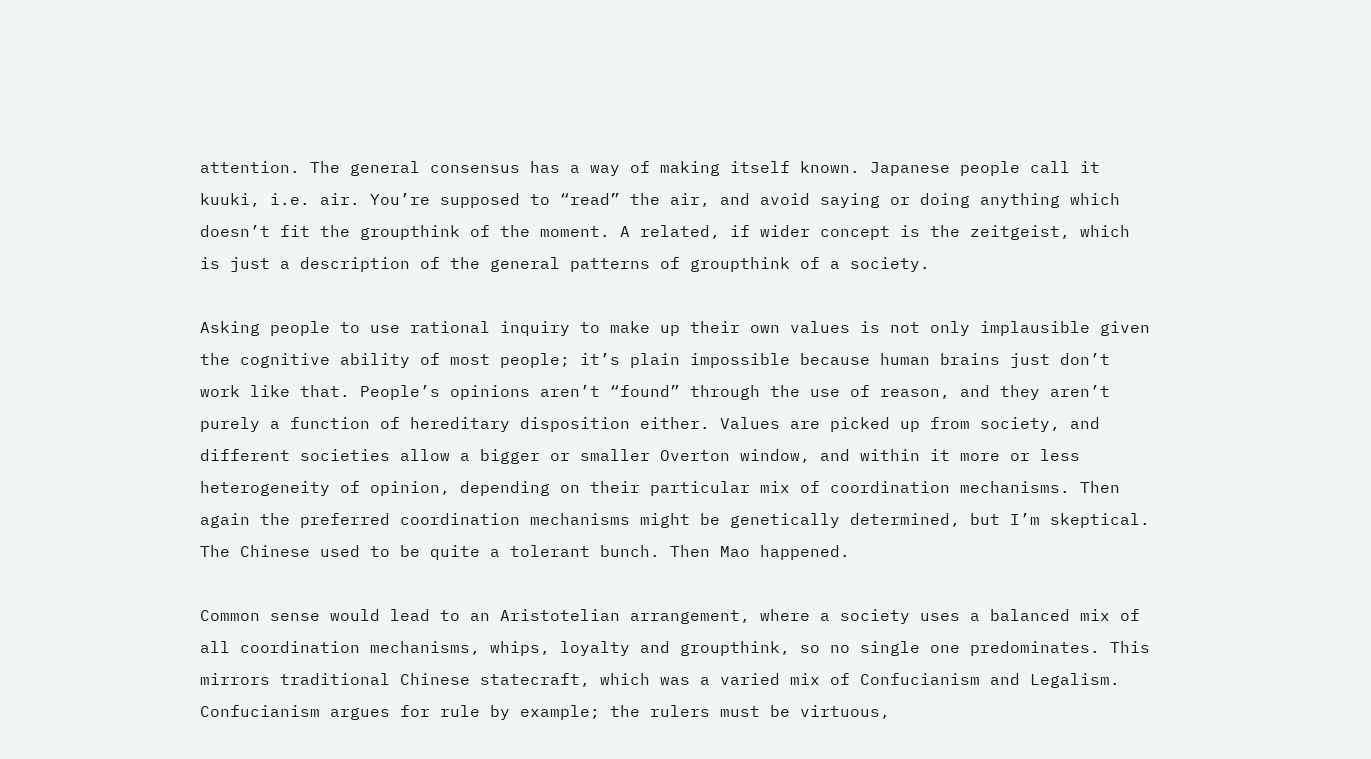attention. The general consensus has a way of making itself known. Japanese people call it kuuki, i.e. air. You’re supposed to “read” the air, and avoid saying or doing anything which doesn’t fit the groupthink of the moment. A related, if wider concept is the zeitgeist, which is just a description of the general patterns of groupthink of a society.

Asking people to use rational inquiry to make up their own values is not only implausible given the cognitive ability of most people; it’s plain impossible because human brains just don’t work like that. People’s opinions aren’t “found” through the use of reason, and they aren’t purely a function of hereditary disposition either. Values are picked up from society, and different societies allow a bigger or smaller Overton window, and within it more or less heterogeneity of opinion, depending on their particular mix of coordination mechanisms. Then again the preferred coordination mechanisms might be genetically determined, but I’m skeptical. The Chinese used to be quite a tolerant bunch. Then Mao happened.

Common sense would lead to an Aristotelian arrangement, where a society uses a balanced mix of all coordination mechanisms, whips, loyalty and groupthink, so no single one predominates. This mirrors traditional Chinese statecraft, which was a varied mix of Confucianism and Legalism. Confucianism argues for rule by example; the rulers must be virtuous,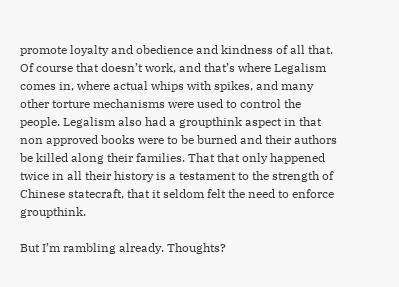promote loyalty and obedience and kindness of all that. Of course that doesn’t work, and that’s where Legalism comes in, where actual whips with spikes, and many other torture mechanisms were used to control the people. Legalism also had a groupthink aspect in that non approved books were to be burned and their authors be killed along their families. That that only happened twice in all their history is a testament to the strength of Chinese statecraft, that it seldom felt the need to enforce groupthink.

But I’m rambling already. Thoughts?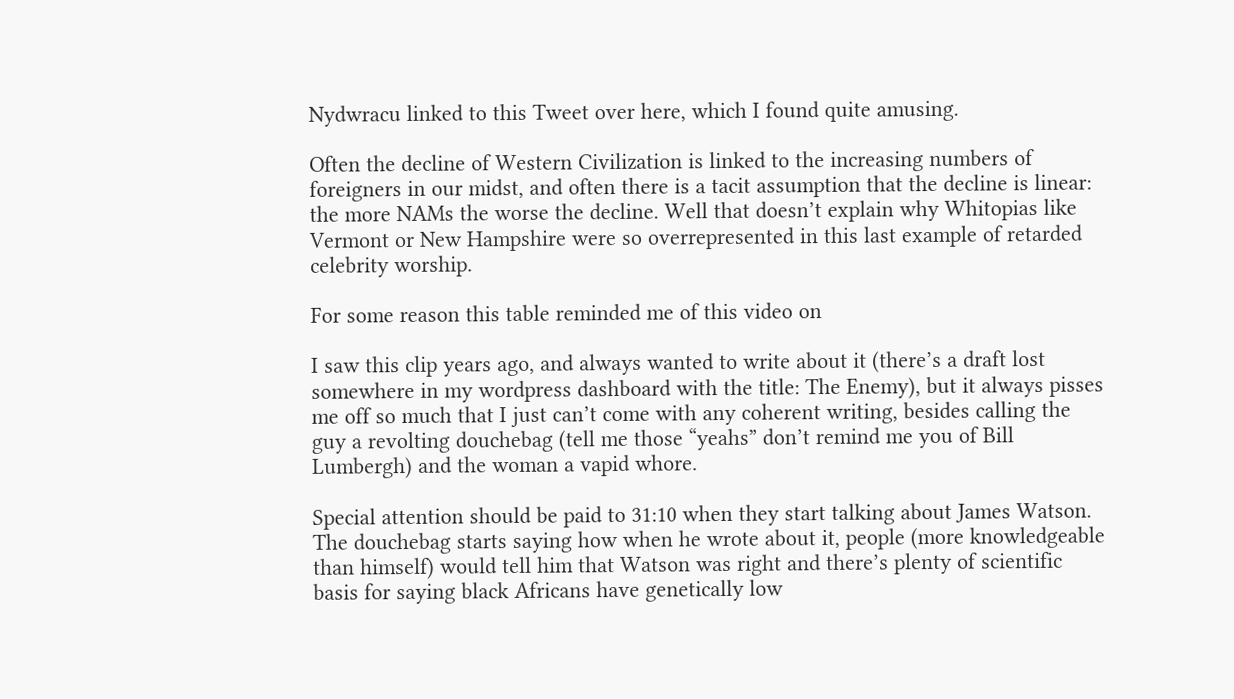Nydwracu linked to this Tweet over here, which I found quite amusing.

Often the decline of Western Civilization is linked to the increasing numbers of foreigners in our midst, and often there is a tacit assumption that the decline is linear: the more NAMs the worse the decline. Well that doesn’t explain why Whitopias like Vermont or New Hampshire were so overrepresented in this last example of retarded celebrity worship.

For some reason this table reminded me of this video on

I saw this clip years ago, and always wanted to write about it (there’s a draft lost somewhere in my wordpress dashboard with the title: The Enemy), but it always pisses me off so much that I just can’t come with any coherent writing, besides calling the guy a revolting douchebag (tell me those “yeahs” don’t remind me you of Bill Lumbergh) and the woman a vapid whore.

Special attention should be paid to 31:10 when they start talking about James Watson. The douchebag starts saying how when he wrote about it, people (more knowledgeable than himself) would tell him that Watson was right and there’s plenty of scientific basis for saying black Africans have genetically low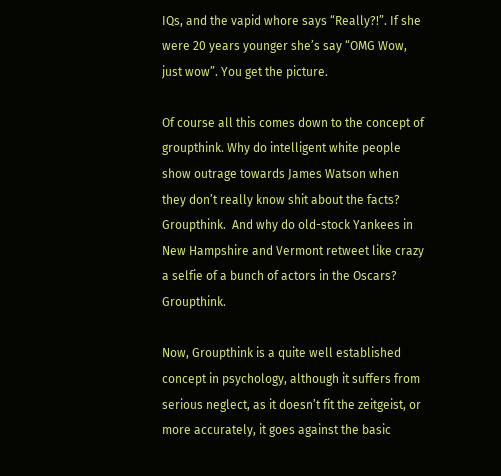IQs, and the vapid whore says “Really?!”. If she were 20 years younger she’s say “OMG Wow, just wow”. You get the picture.

Of course all this comes down to the concept of groupthink. Why do intelligent white people show outrage towards James Watson when they don’t really know shit about the facts? Groupthink.  And why do old-stock Yankees in New Hampshire and Vermont retweet like crazy a selfie of a bunch of actors in the Oscars? Groupthink.

Now, Groupthink is a quite well established concept in psychology, although it suffers from serious neglect, as it doesn’t fit the zeitgeist, or more accurately, it goes against the basic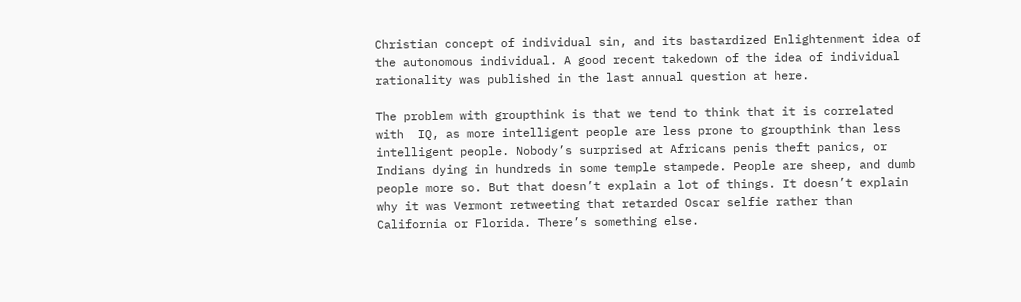Christian concept of individual sin, and its bastardized Enlightenment idea of the autonomous individual. A good recent takedown of the idea of individual rationality was published in the last annual question at here.

The problem with groupthink is that we tend to think that it is correlated with  IQ, as more intelligent people are less prone to groupthink than less intelligent people. Nobody’s surprised at Africans penis theft panics, or Indians dying in hundreds in some temple stampede. People are sheep, and dumb people more so. But that doesn’t explain a lot of things. It doesn’t explain why it was Vermont retweeting that retarded Oscar selfie rather than California or Florida. There’s something else.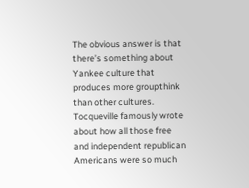The obvious answer is that there’s something about Yankee culture that produces more groupthink than other cultures. Tocqueville famously wrote about how all those free and independent republican Americans were so much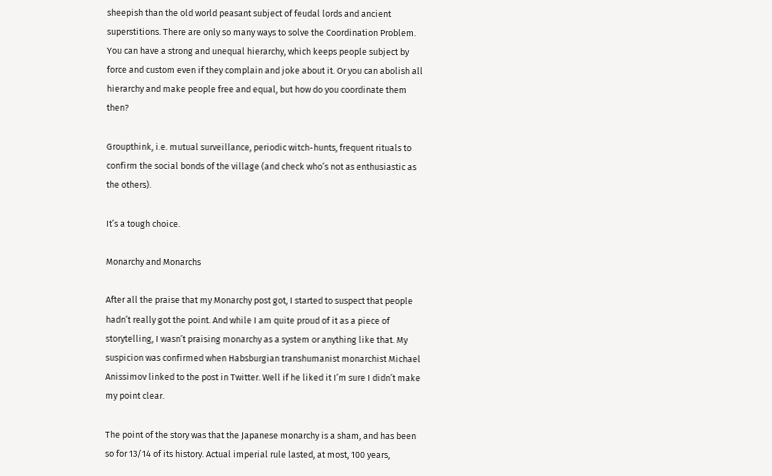sheepish than the old world peasant subject of feudal lords and ancient superstitions. There are only so many ways to solve the Coordination Problem. You can have a strong and unequal hierarchy, which keeps people subject by force and custom even if they complain and joke about it. Or you can abolish all hierarchy and make people free and equal, but how do you coordinate them then?

Groupthink, i.e. mutual surveillance, periodic witch-hunts, frequent rituals to confirm the social bonds of the village (and check who’s not as enthusiastic as the others).

It’s a tough choice.

Monarchy and Monarchs

After all the praise that my Monarchy post got, I started to suspect that people hadn’t really got the point. And while I am quite proud of it as a piece of storytelling, I wasn’t praising monarchy as a system or anything like that. My suspicion was confirmed when Habsburgian transhumanist monarchist Michael Anissimov linked to the post in Twitter. Well if he liked it I’m sure I didn’t make my point clear.

The point of the story was that the Japanese monarchy is a sham, and has been so for 13/14 of its history. Actual imperial rule lasted, at most, 100 years,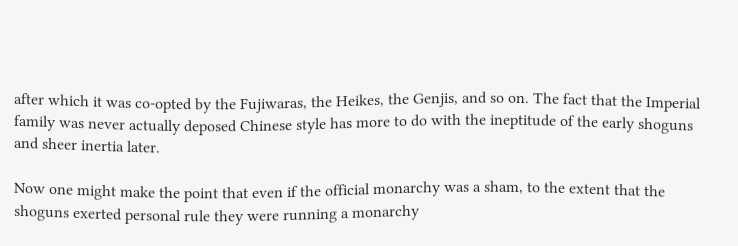after which it was co-opted by the Fujiwaras, the Heikes, the Genjis, and so on. The fact that the Imperial family was never actually deposed Chinese style has more to do with the ineptitude of the early shoguns and sheer inertia later.

Now one might make the point that even if the official monarchy was a sham, to the extent that the shoguns exerted personal rule they were running a monarchy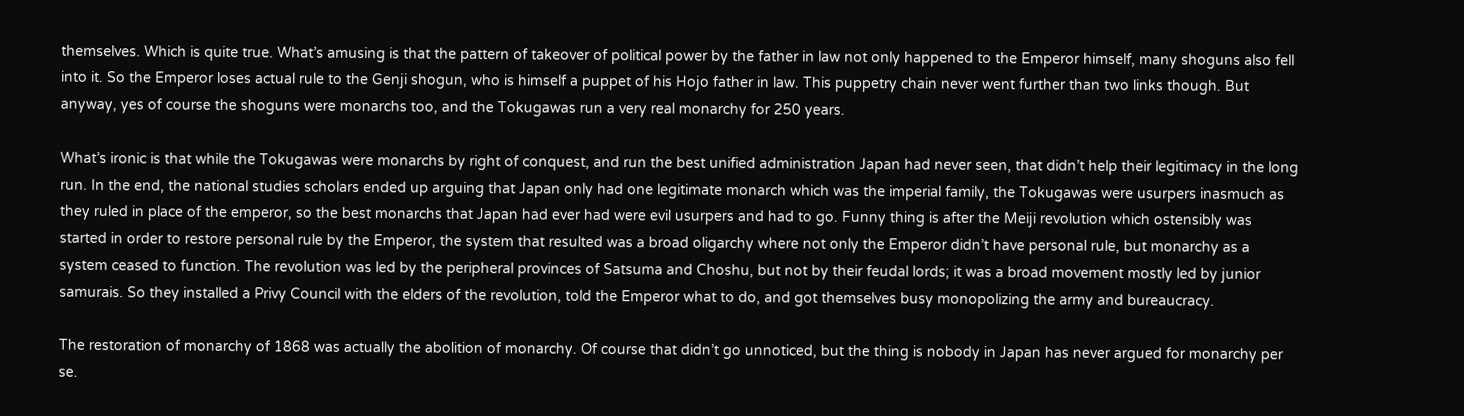themselves. Which is quite true. What’s amusing is that the pattern of takeover of political power by the father in law not only happened to the Emperor himself, many shoguns also fell into it. So the Emperor loses actual rule to the Genji shogun, who is himself a puppet of his Hojo father in law. This puppetry chain never went further than two links though. But anyway, yes of course the shoguns were monarchs too, and the Tokugawas run a very real monarchy for 250 years.

What’s ironic is that while the Tokugawas were monarchs by right of conquest, and run the best unified administration Japan had never seen, that didn’t help their legitimacy in the long run. In the end, the national studies scholars ended up arguing that Japan only had one legitimate monarch which was the imperial family, the Tokugawas were usurpers inasmuch as they ruled in place of the emperor, so the best monarchs that Japan had ever had were evil usurpers and had to go. Funny thing is after the Meiji revolution which ostensibly was started in order to restore personal rule by the Emperor, the system that resulted was a broad oligarchy where not only the Emperor didn’t have personal rule, but monarchy as a system ceased to function. The revolution was led by the peripheral provinces of Satsuma and Choshu, but not by their feudal lords; it was a broad movement mostly led by junior samurais. So they installed a Privy Council with the elders of the revolution, told the Emperor what to do, and got themselves busy monopolizing the army and bureaucracy.

The restoration of monarchy of 1868 was actually the abolition of monarchy. Of course that didn’t go unnoticed, but the thing is nobody in Japan has never argued for monarchy per se.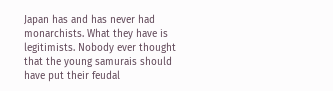Japan has and has never had monarchists. What they have is legitimists. Nobody ever thought that the young samurais should have put their feudal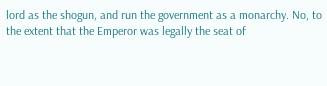lord as the shogun, and run the government as a monarchy. No, to the extent that the Emperor was legally the seat of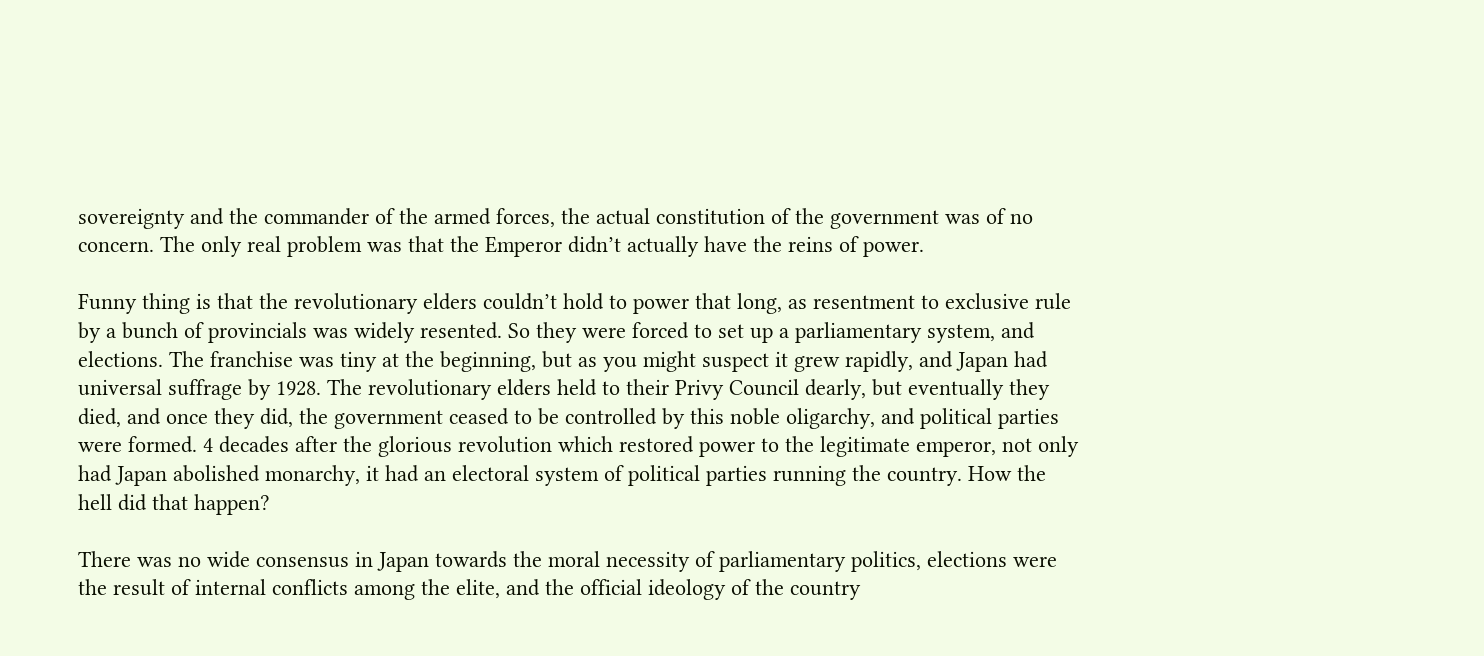sovereignty and the commander of the armed forces, the actual constitution of the government was of no concern. The only real problem was that the Emperor didn’t actually have the reins of power.

Funny thing is that the revolutionary elders couldn’t hold to power that long, as resentment to exclusive rule by a bunch of provincials was widely resented. So they were forced to set up a parliamentary system, and elections. The franchise was tiny at the beginning, but as you might suspect it grew rapidly, and Japan had universal suffrage by 1928. The revolutionary elders held to their Privy Council dearly, but eventually they died, and once they did, the government ceased to be controlled by this noble oligarchy, and political parties were formed. 4 decades after the glorious revolution which restored power to the legitimate emperor, not only had Japan abolished monarchy, it had an electoral system of political parties running the country. How the hell did that happen?

There was no wide consensus in Japan towards the moral necessity of parliamentary politics, elections were the result of internal conflicts among the elite, and the official ideology of the country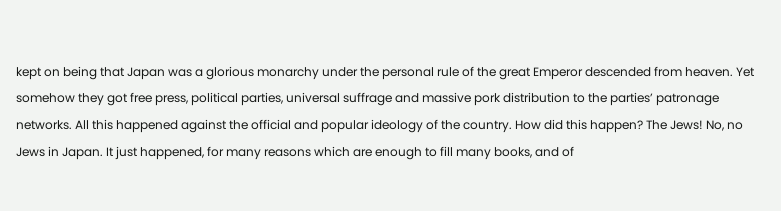kept on being that Japan was a glorious monarchy under the personal rule of the great Emperor descended from heaven. Yet somehow they got free press, political parties, universal suffrage and massive pork distribution to the parties’ patronage networks. All this happened against the official and popular ideology of the country. How did this happen? The Jews! No, no Jews in Japan. It just happened, for many reasons which are enough to fill many books, and of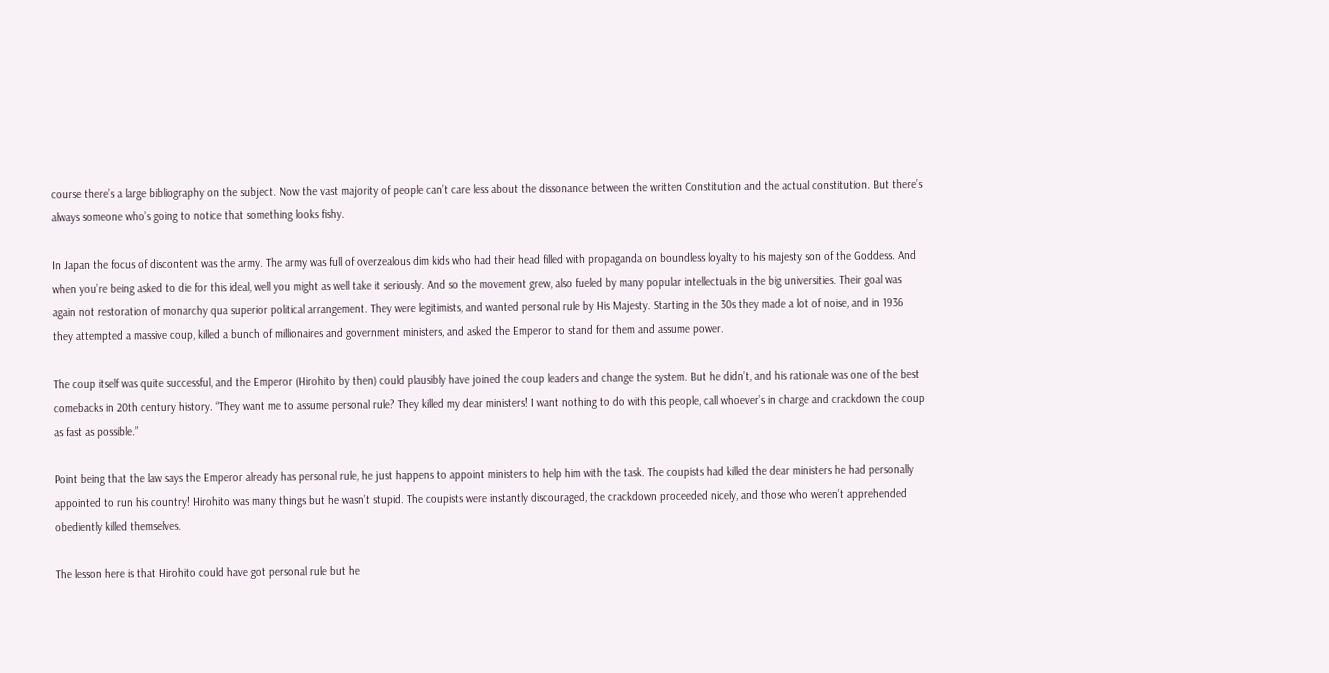course there’s a large bibliography on the subject. Now the vast majority of people can’t care less about the dissonance between the written Constitution and the actual constitution. But there’s always someone who’s going to notice that something looks fishy.

In Japan the focus of discontent was the army. The army was full of overzealous dim kids who had their head filled with propaganda on boundless loyalty to his majesty son of the Goddess. And when you’re being asked to die for this ideal, well you might as well take it seriously. And so the movement grew, also fueled by many popular intellectuals in the big universities. Their goal was again not restoration of monarchy qua superior political arrangement. They were legitimists, and wanted personal rule by His Majesty. Starting in the 30s they made a lot of noise, and in 1936 they attempted a massive coup, killed a bunch of millionaires and government ministers, and asked the Emperor to stand for them and assume power.

The coup itself was quite successful, and the Emperor (Hirohito by then) could plausibly have joined the coup leaders and change the system. But he didn’t, and his rationale was one of the best comebacks in 20th century history. “They want me to assume personal rule? They killed my dear ministers! I want nothing to do with this people, call whoever’s in charge and crackdown the coup as fast as possible.”

Point being that the law says the Emperor already has personal rule, he just happens to appoint ministers to help him with the task. The coupists had killed the dear ministers he had personally appointed to run his country! Hirohito was many things but he wasn’t stupid. The coupists were instantly discouraged, the crackdown proceeded nicely, and those who weren’t apprehended obediently killed themselves.

The lesson here is that Hirohito could have got personal rule but he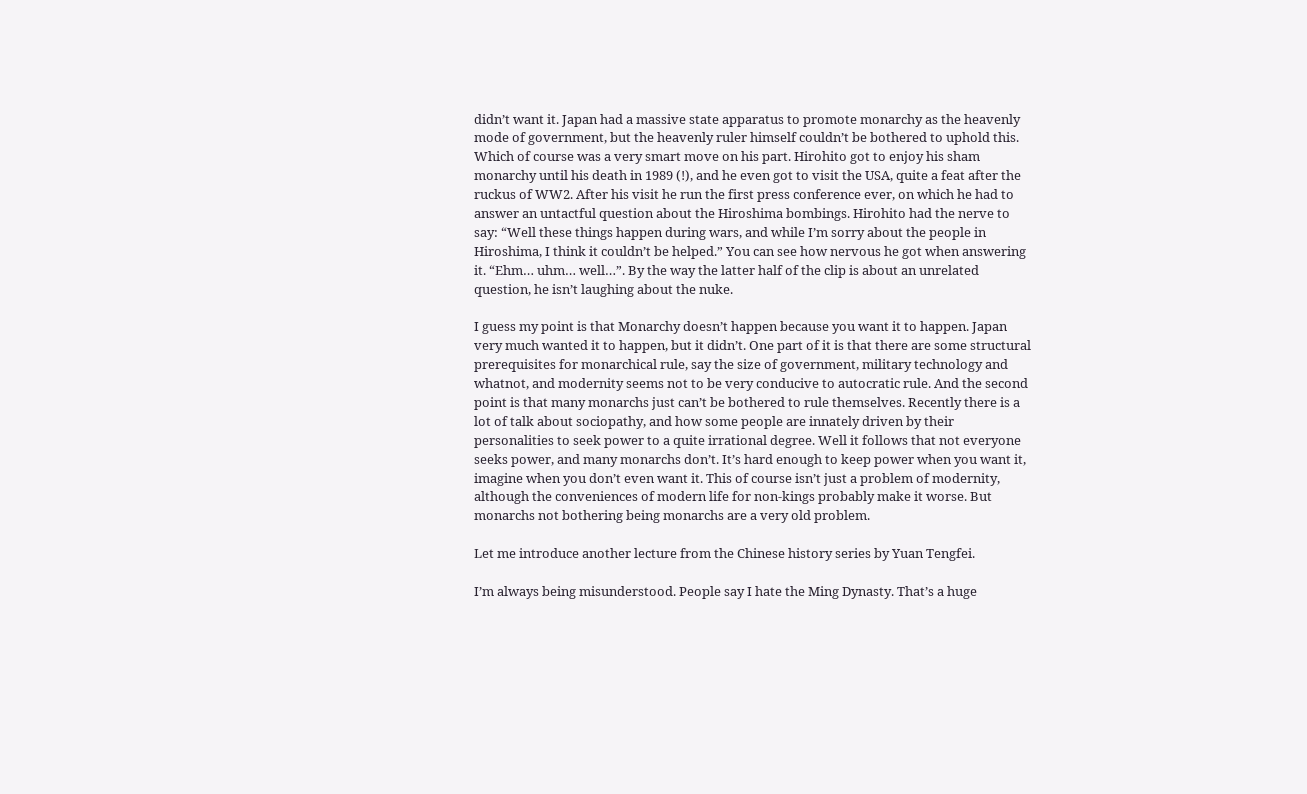didn’t want it. Japan had a massive state apparatus to promote monarchy as the heavenly mode of government, but the heavenly ruler himself couldn’t be bothered to uphold this. Which of course was a very smart move on his part. Hirohito got to enjoy his sham monarchy until his death in 1989 (!), and he even got to visit the USA, quite a feat after the ruckus of WW2. After his visit he run the first press conference ever, on which he had to answer an untactful question about the Hiroshima bombings. Hirohito had the nerve to say: “Well these things happen during wars, and while I’m sorry about the people in Hiroshima, I think it couldn’t be helped.” You can see how nervous he got when answering it. “Ehm… uhm… well…”. By the way the latter half of the clip is about an unrelated question, he isn’t laughing about the nuke.

I guess my point is that Monarchy doesn’t happen because you want it to happen. Japan very much wanted it to happen, but it didn’t. One part of it is that there are some structural prerequisites for monarchical rule, say the size of government, military technology and whatnot, and modernity seems not to be very conducive to autocratic rule. And the second point is that many monarchs just can’t be bothered to rule themselves. Recently there is a lot of talk about sociopathy, and how some people are innately driven by their personalities to seek power to a quite irrational degree. Well it follows that not everyone seeks power, and many monarchs don’t. It’s hard enough to keep power when you want it, imagine when you don’t even want it. This of course isn’t just a problem of modernity, although the conveniences of modern life for non-kings probably make it worse. But monarchs not bothering being monarchs are a very old problem.

Let me introduce another lecture from the Chinese history series by Yuan Tengfei.

I’m always being misunderstood. People say I hate the Ming Dynasty. That’s a huge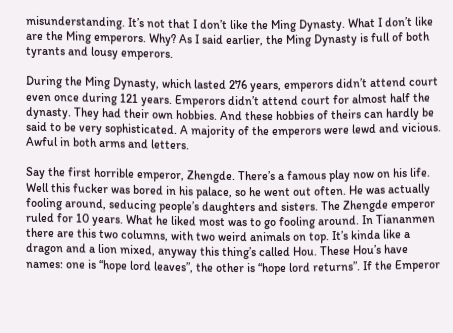misunderstanding. It’s not that I don’t like the Ming Dynasty. What I don’t like are the Ming emperors. Why? As I said earlier, the Ming Dynasty is full of both tyrants and lousy emperors.

During the Ming Dynasty, which lasted 276 years, emperors didn’t attend court even once during 121 years. Emperors didn’t attend court for almost half the dynasty. They had their own hobbies. And these hobbies of theirs can hardly be said to be very sophisticated. A majority of the emperors were lewd and vicious. Awful in both arms and letters.

Say the first horrible emperor, Zhengde. There’s a famous play now on his life. Well this fucker was bored in his palace, so he went out often. He was actually fooling around, seducing people’s daughters and sisters. The Zhengde emperor ruled for 10 years. What he liked most was to go fooling around. In Tiananmen there are this two columns, with two weird animals on top. It’s kinda like a dragon and a lion mixed, anyway this thing’s called Hou. These Hou’s have names: one is “hope lord leaves”, the other is “hope lord returns”. If the Emperor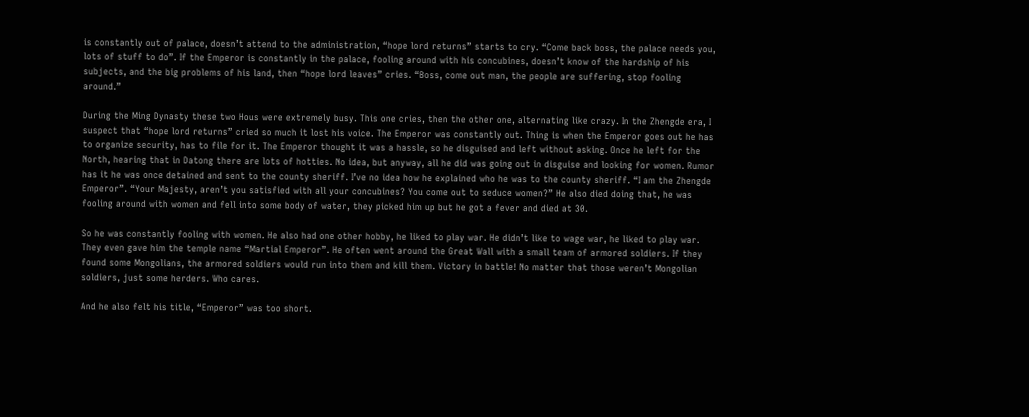is constantly out of palace, doesn’t attend to the administration, “hope lord returns” starts to cry. “Come back boss, the palace needs you, lots of stuff to do”. If the Emperor is constantly in the palace, fooling around with his concubines, doesn’t know of the hardship of his subjects, and the big problems of his land, then “hope lord leaves” cries. “Boss, come out man, the people are suffering, stop fooling around.”

During the Ming Dynasty these two Hous were extremely busy. This one cries, then the other one, alternating like crazy. In the Zhengde era, I suspect that “hope lord returns” cried so much it lost his voice. The Emperor was constantly out. Thing is when the Emperor goes out he has to organize security, has to file for it. The Emperor thought it was a hassle, so he disguised and left without asking. Once he left for the North, hearing that in Datong there are lots of hotties. No idea, but anyway, all he did was going out in disguise and looking for women. Rumor has it he was once detained and sent to the county sheriff. I’ve no idea how he explained who he was to the county sheriff. “I am the Zhengde Emperor”. “Your Majesty, aren’t you satisfied with all your concubines? You come out to seduce women?” He also died doing that, he was fooling around with women and fell into some body of water, they picked him up but he got a fever and died at 30.

So he was constantly fooling with women. He also had one other hobby, he liked to play war. He didn’t like to wage war, he liked to play war. They even gave him the temple name “Martial Emperor”. He often went around the Great Wall with a small team of armored soldiers. If they found some Mongolians, the armored soldiers would run into them and kill them. Victory in battle! No matter that those weren’t Mongolian soldiers, just some herders. Who cares.

And he also felt his title, “Emperor” was too short.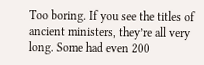Too boring. If you see the titles of ancient ministers, they’re all very long. Some had even 200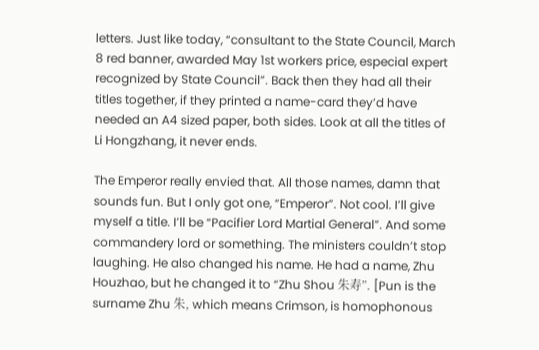letters. Just like today, “consultant to the State Council, March 8 red banner, awarded May 1st workers price, especial expert recognized by State Council”. Back then they had all their titles together, if they printed a name-card they’d have needed an A4 sized paper, both sides. Look at all the titles of Li Hongzhang, it never ends.

The Emperor really envied that. All those names, damn that sounds fun. But I only got one, “Emperor”. Not cool. I’ll give myself a title. I’ll be “Pacifier Lord Martial General”. And some commandery lord or something. The ministers couldn’t stop laughing. He also changed his name. He had a name, Zhu Houzhao, but he changed it to “Zhu Shou 朱寿”. [Pun is the surname Zhu 朱, which means Crimson, is homophonous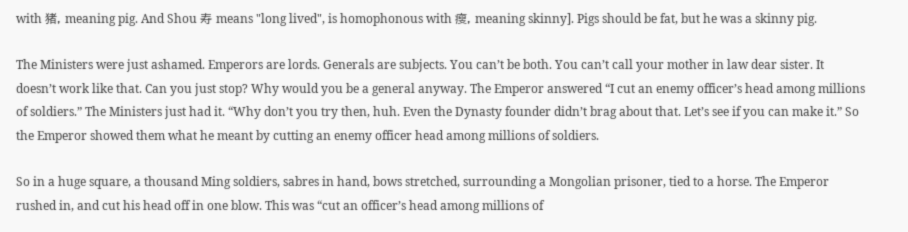with 猪, meaning pig. And Shou 寿 means "long lived", is homophonous with 瘦, meaning skinny]. Pigs should be fat, but he was a skinny pig.

The Ministers were just ashamed. Emperors are lords. Generals are subjects. You can’t be both. You can’t call your mother in law dear sister. It doesn’t work like that. Can you just stop? Why would you be a general anyway. The Emperor answered “I cut an enemy officer’s head among millions of soldiers.” The Ministers just had it. “Why don’t you try then, huh. Even the Dynasty founder didn’t brag about that. Let’s see if you can make it.” So the Emperor showed them what he meant by cutting an enemy officer head among millions of soldiers.

So in a huge square, a thousand Ming soldiers, sabres in hand, bows stretched, surrounding a Mongolian prisoner, tied to a horse. The Emperor rushed in, and cut his head off in one blow. This was “cut an officer’s head among millions of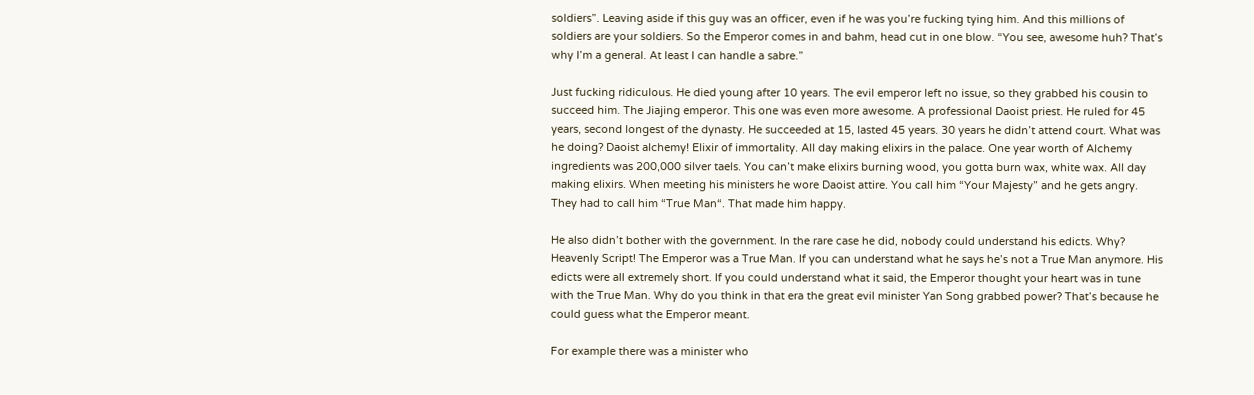soldiers”. Leaving aside if this guy was an officer, even if he was you’re fucking tying him. And this millions of soldiers are your soldiers. So the Emperor comes in and bahm, head cut in one blow. “You see, awesome huh? That’s why I’m a general. At least I can handle a sabre.”

Just fucking ridiculous. He died young after 10 years. The evil emperor left no issue, so they grabbed his cousin to succeed him. The Jiajing emperor. This one was even more awesome. A professional Daoist priest. He ruled for 45 years, second longest of the dynasty. He succeeded at 15, lasted 45 years. 30 years he didn’t attend court. What was he doing? Daoist alchemy! Elixir of immortality. All day making elixirs in the palace. One year worth of Alchemy ingredients was 200,000 silver taels. You can’t make elixirs burning wood, you gotta burn wax, white wax. All day making elixirs. When meeting his ministers he wore Daoist attire. You call him “Your Majesty” and he gets angry. They had to call him “True Man“. That made him happy.

He also didn’t bother with the government. In the rare case he did, nobody could understand his edicts. Why? Heavenly Script! The Emperor was a True Man. If you can understand what he says he’s not a True Man anymore. His edicts were all extremely short. If you could understand what it said, the Emperor thought your heart was in tune with the True Man. Why do you think in that era the great evil minister Yan Song grabbed power? That’s because he could guess what the Emperor meant.

For example there was a minister who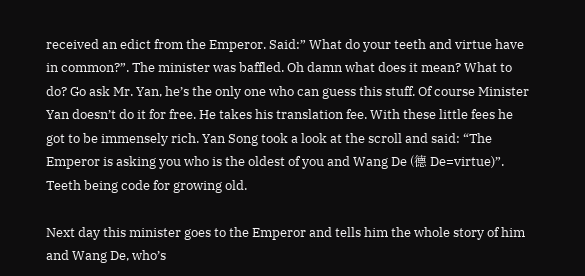received an edict from the Emperor. Said:” What do your teeth and virtue have in common?”. The minister was baffled. Oh damn what does it mean? What to do? Go ask Mr. Yan, he’s the only one who can guess this stuff. Of course Minister Yan doesn’t do it for free. He takes his translation fee. With these little fees he got to be immensely rich. Yan Song took a look at the scroll and said: “The Emperor is asking you who is the oldest of you and Wang De (德 De=virtue)”. Teeth being code for growing old.

Next day this minister goes to the Emperor and tells him the whole story of him and Wang De, who’s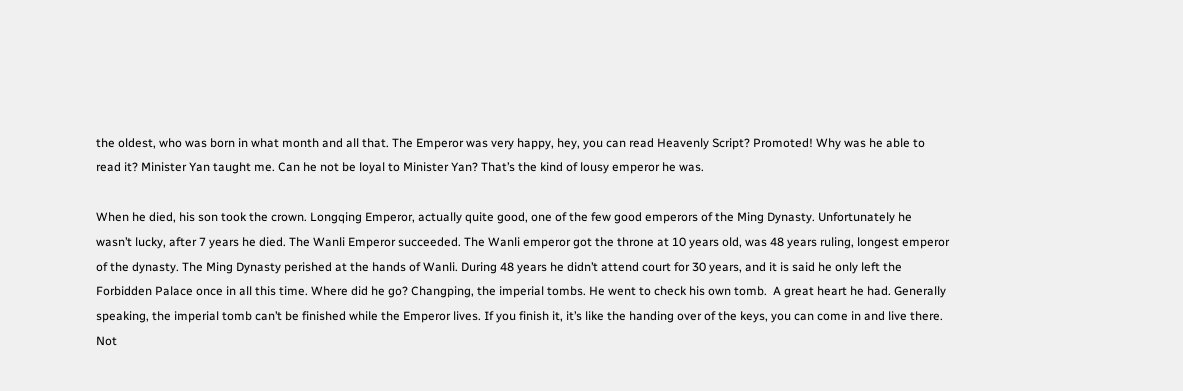the oldest, who was born in what month and all that. The Emperor was very happy, hey, you can read Heavenly Script? Promoted! Why was he able to read it? Minister Yan taught me. Can he not be loyal to Minister Yan? That’s the kind of lousy emperor he was.

When he died, his son took the crown. Longqing Emperor, actually quite good, one of the few good emperors of the Ming Dynasty. Unfortunately he wasn’t lucky, after 7 years he died. The Wanli Emperor succeeded. The Wanli emperor got the throne at 10 years old, was 48 years ruling, longest emperor of the dynasty. The Ming Dynasty perished at the hands of Wanli. During 48 years he didn’t attend court for 30 years, and it is said he only left the Forbidden Palace once in all this time. Where did he go? Changping, the imperial tombs. He went to check his own tomb.  A great heart he had. Generally speaking, the imperial tomb can’t be finished while the Emperor lives. If you finish it, it’s like the handing over of the keys, you can come in and live there. Not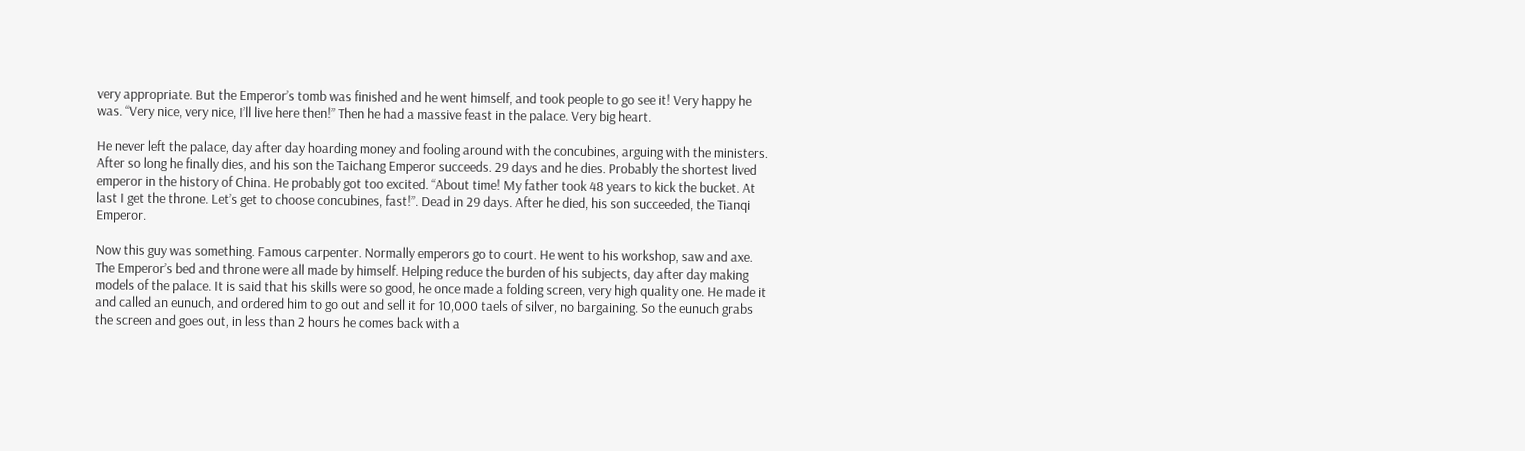very appropriate. But the Emperor’s tomb was finished and he went himself, and took people to go see it! Very happy he was. “Very nice, very nice, I’ll live here then!” Then he had a massive feast in the palace. Very big heart.

He never left the palace, day after day hoarding money and fooling around with the concubines, arguing with the ministers. After so long he finally dies, and his son the Taichang Emperor succeeds. 29 days and he dies. Probably the shortest lived emperor in the history of China. He probably got too excited. “About time! My father took 48 years to kick the bucket. At last I get the throne. Let’s get to choose concubines, fast!”. Dead in 29 days. After he died, his son succeeded, the Tianqi Emperor.

Now this guy was something. Famous carpenter. Normally emperors go to court. He went to his workshop, saw and axe. The Emperor’s bed and throne were all made by himself. Helping reduce the burden of his subjects, day after day making models of the palace. It is said that his skills were so good, he once made a folding screen, very high quality one. He made it and called an eunuch, and ordered him to go out and sell it for 10,000 taels of silver, no bargaining. So the eunuch grabs the screen and goes out, in less than 2 hours he comes back with a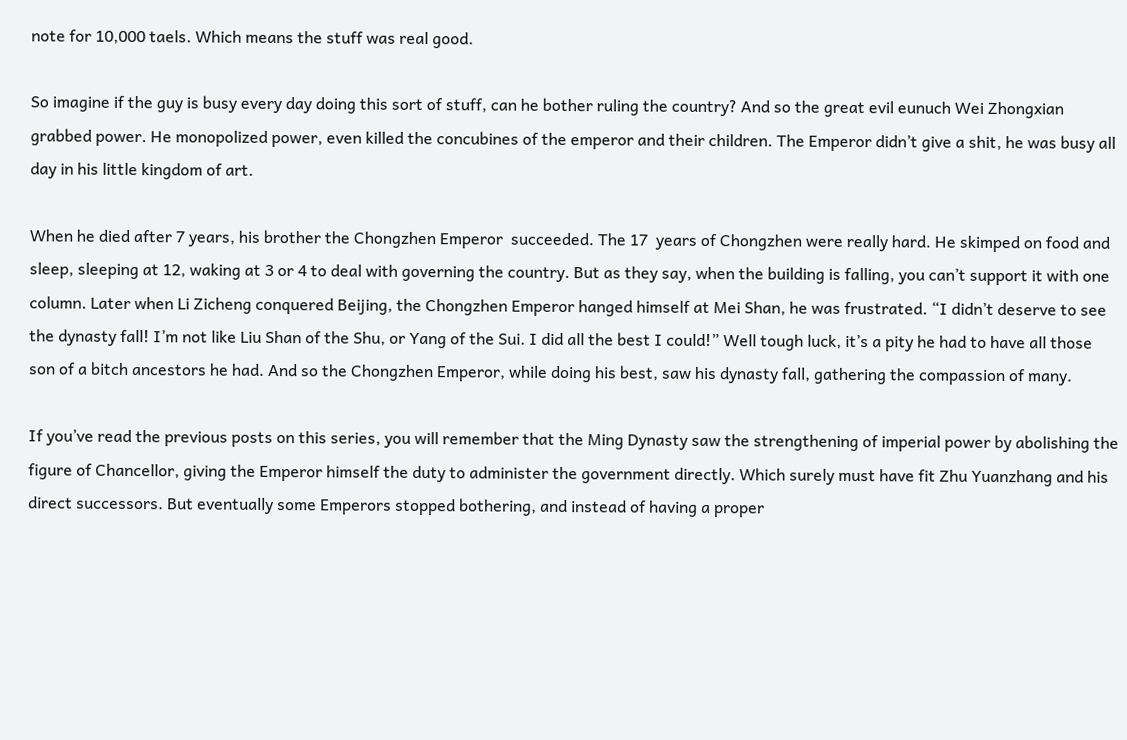note for 10,000 taels. Which means the stuff was real good.

So imagine if the guy is busy every day doing this sort of stuff, can he bother ruling the country? And so the great evil eunuch Wei Zhongxian grabbed power. He monopolized power, even killed the concubines of the emperor and their children. The Emperor didn’t give a shit, he was busy all day in his little kingdom of art.

When he died after 7 years, his brother the Chongzhen Emperor  succeeded. The 17  years of Chongzhen were really hard. He skimped on food and sleep, sleeping at 12, waking at 3 or 4 to deal with governing the country. But as they say, when the building is falling, you can’t support it with one column. Later when Li Zicheng conquered Beijing, the Chongzhen Emperor hanged himself at Mei Shan, he was frustrated. “I didn’t deserve to see the dynasty fall! I’m not like Liu Shan of the Shu, or Yang of the Sui. I did all the best I could!” Well tough luck, it’s a pity he had to have all those son of a bitch ancestors he had. And so the Chongzhen Emperor, while doing his best, saw his dynasty fall, gathering the compassion of many.

If you’ve read the previous posts on this series, you will remember that the Ming Dynasty saw the strengthening of imperial power by abolishing the figure of Chancellor, giving the Emperor himself the duty to administer the government directly. Which surely must have fit Zhu Yuanzhang and his direct successors. But eventually some Emperors stopped bothering, and instead of having a proper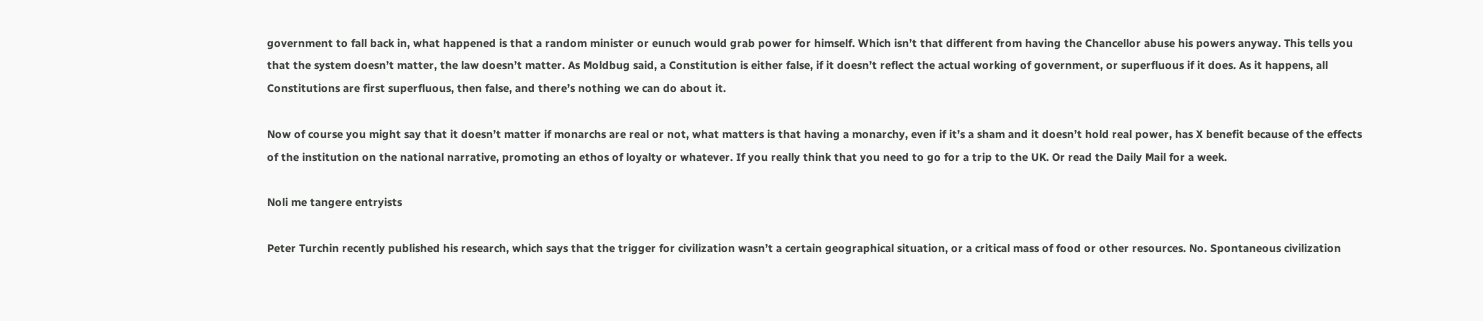government to fall back in, what happened is that a random minister or eunuch would grab power for himself. Which isn’t that different from having the Chancellor abuse his powers anyway. This tells you that the system doesn’t matter, the law doesn’t matter. As Moldbug said, a Constitution is either false, if it doesn’t reflect the actual working of government, or superfluous if it does. As it happens, all Constitutions are first superfluous, then false, and there’s nothing we can do about it.

Now of course you might say that it doesn’t matter if monarchs are real or not, what matters is that having a monarchy, even if it’s a sham and it doesn’t hold real power, has X benefit because of the effects of the institution on the national narrative, promoting an ethos of loyalty or whatever. If you really think that you need to go for a trip to the UK. Or read the Daily Mail for a week.

Noli me tangere entryists

Peter Turchin recently published his research, which says that the trigger for civilization wasn’t a certain geographical situation, or a critical mass of food or other resources. No. Spontaneous civilization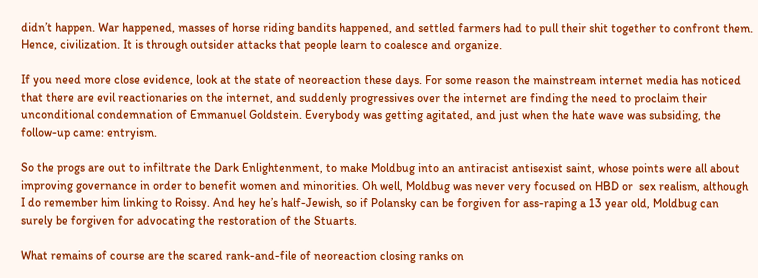didn’t happen. War happened, masses of horse riding bandits happened, and settled farmers had to pull their shit together to confront them. Hence, civilization. It is through outsider attacks that people learn to coalesce and organize.

If you need more close evidence, look at the state of neoreaction these days. For some reason the mainstream internet media has noticed that there are evil reactionaries on the internet, and suddenly progressives over the internet are finding the need to proclaim their unconditional condemnation of Emmanuel Goldstein. Everybody was getting agitated, and just when the hate wave was subsiding, the follow-up came: entryism.

So the progs are out to infiltrate the Dark Enlightenment, to make Moldbug into an antiracist antisexist saint, whose points were all about improving governance in order to benefit women and minorities. Oh well, Moldbug was never very focused on HBD or  sex realism, although I do remember him linking to Roissy. And hey he’s half-Jewish, so if Polansky can be forgiven for ass-raping a 13 year old, Moldbug can surely be forgiven for advocating the restoration of the Stuarts.

What remains of course are the scared rank-and-file of neoreaction closing ranks on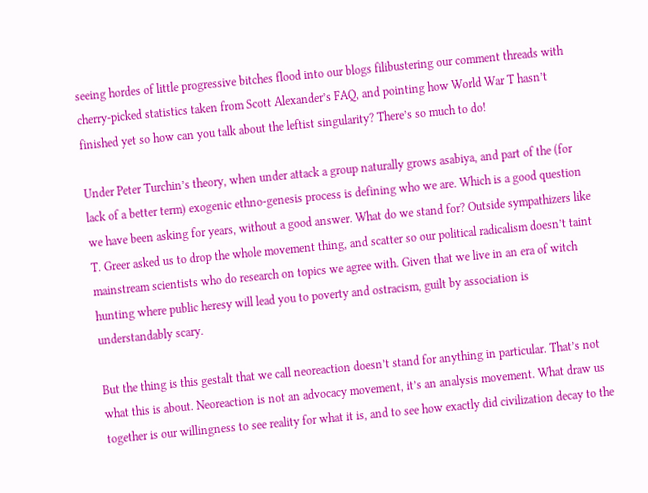seeing hordes of little progressive bitches flood into our blogs filibustering our comment threads with cherry-picked statistics taken from Scott Alexander’s FAQ, and pointing how World War T hasn’t finished yet so how can you talk about the leftist singularity? There’s so much to do!

Under Peter Turchin’s theory, when under attack a group naturally grows asabiya, and part of the (for lack of a better term) exogenic ethno-genesis process is defining who we are. Which is a good question we have been asking for years, without a good answer. What do we stand for? Outside sympathizers like T. Greer asked us to drop the whole movement thing, and scatter so our political radicalism doesn’t taint mainstream scientists who do research on topics we agree with. Given that we live in an era of witch hunting where public heresy will lead you to poverty and ostracism, guilt by association is understandably scary.

But the thing is this gestalt that we call neoreaction doesn’t stand for anything in particular. That’s not what this is about. Neoreaction is not an advocacy movement, it’s an analysis movement. What draw us together is our willingness to see reality for what it is, and to see how exactly did civilization decay to the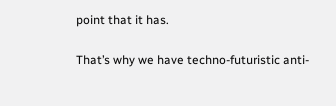point that it has.

That’s why we have techno-futuristic anti-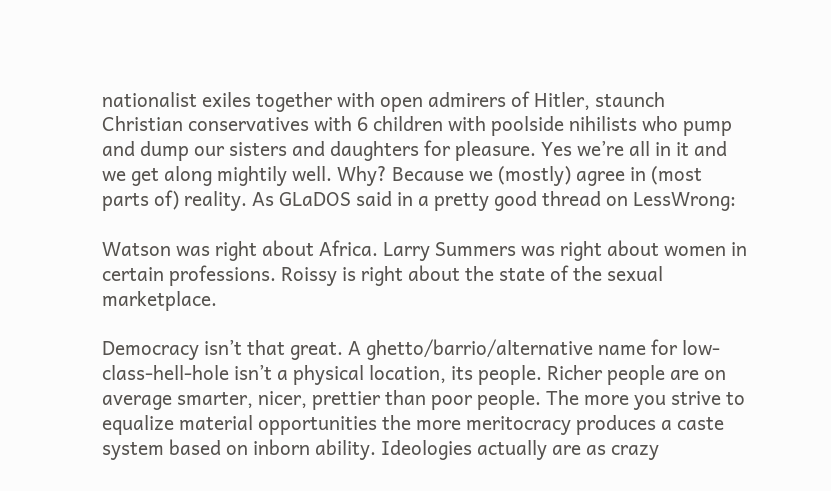nationalist exiles together with open admirers of Hitler, staunch Christian conservatives with 6 children with poolside nihilists who pump and dump our sisters and daughters for pleasure. Yes we’re all in it and we get along mightily well. Why? Because we (mostly) agree in (most parts of) reality. As GLaDOS said in a pretty good thread on LessWrong:

Watson was right about Africa. Larry Summers was right about women in certain professions. Roissy is right about the state of the sexual marketplace.

Democracy isn’t that great. A ghetto/barrio/alternative name for low-class-hell-hole isn’t a physical location, its people. Richer people are on average smarter, nicer, prettier than poor people. The more you strive to equalize material opportunities the more meritocracy produces a caste system based on inborn ability. Ideologies actually are as crazy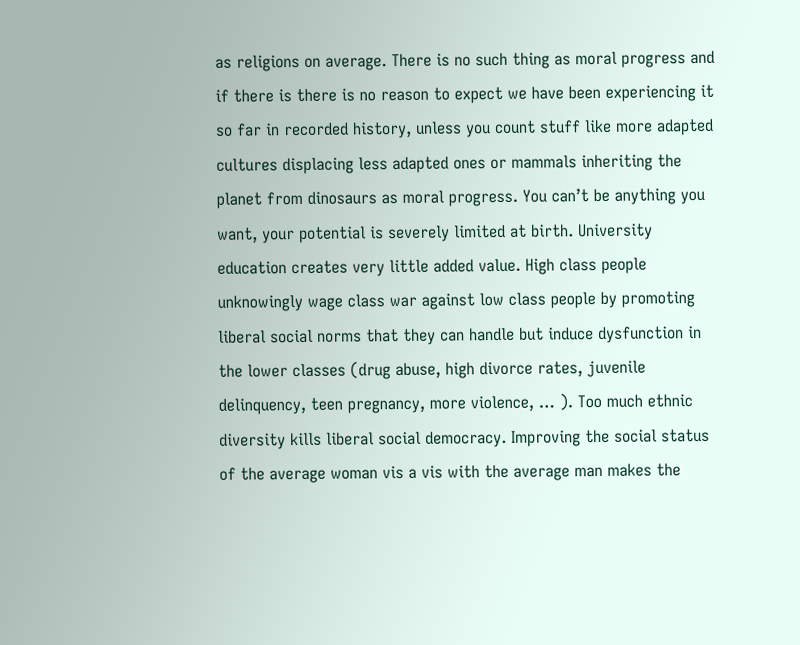as religions on average. There is no such thing as moral progress and if there is there is no reason to expect we have been experiencing it so far in recorded history, unless you count stuff like more adapted cultures displacing less adapted ones or mammals inheriting the planet from dinosaurs as moral progress. You can’t be anything you want, your potential is severely limited at birth. University education creates very little added value. High class people unknowingly wage class war against low class people by promoting liberal social norms that they can handle but induce dysfunction in the lower classes (drug abuse, high divorce rates, juvenile delinquency, teen pregnancy, more violence, … ). Too much ethnic diversity kills liberal social democracy. Improving the social status of the average woman vis a vis with the average man makes the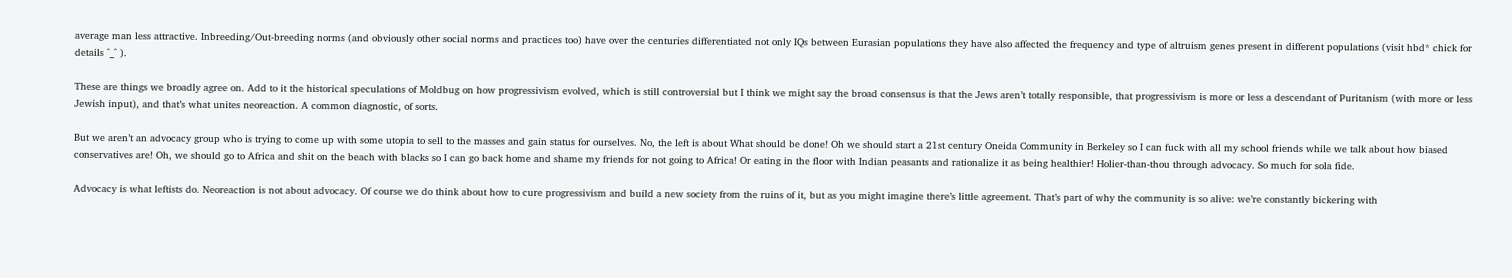average man less attractive. Inbreeding/Out-breeding norms (and obviously other social norms and practices too) have over the centuries differentiated not only IQs between Eurasian populations they have also affected the frequency and type of altruism genes present in different populations (visit hbd* chick for details ^_^ ).

These are things we broadly agree on. Add to it the historical speculations of Moldbug on how progressivism evolved, which is still controversial but I think we might say the broad consensus is that the Jews aren’t totally responsible, that progressivism is more or less a descendant of Puritanism (with more or less Jewish input), and that’s what unites neoreaction. A common diagnostic, of sorts.

But we aren’t an advocacy group who is trying to come up with some utopia to sell to the masses and gain status for ourselves. No, the left is about What should be done! Oh we should start a 21st century Oneida Community in Berkeley so I can fuck with all my school friends while we talk about how biased conservatives are! Oh, we should go to Africa and shit on the beach with blacks so I can go back home and shame my friends for not going to Africa! Or eating in the floor with Indian peasants and rationalize it as being healthier! Holier-than-thou through advocacy. So much for sola fide.

Advocacy is what leftists do. Neoreaction is not about advocacy. Of course we do think about how to cure progressivism and build a new society from the ruins of it, but as you might imagine there’s little agreement. That’s part of why the community is so alive: we’re constantly bickering with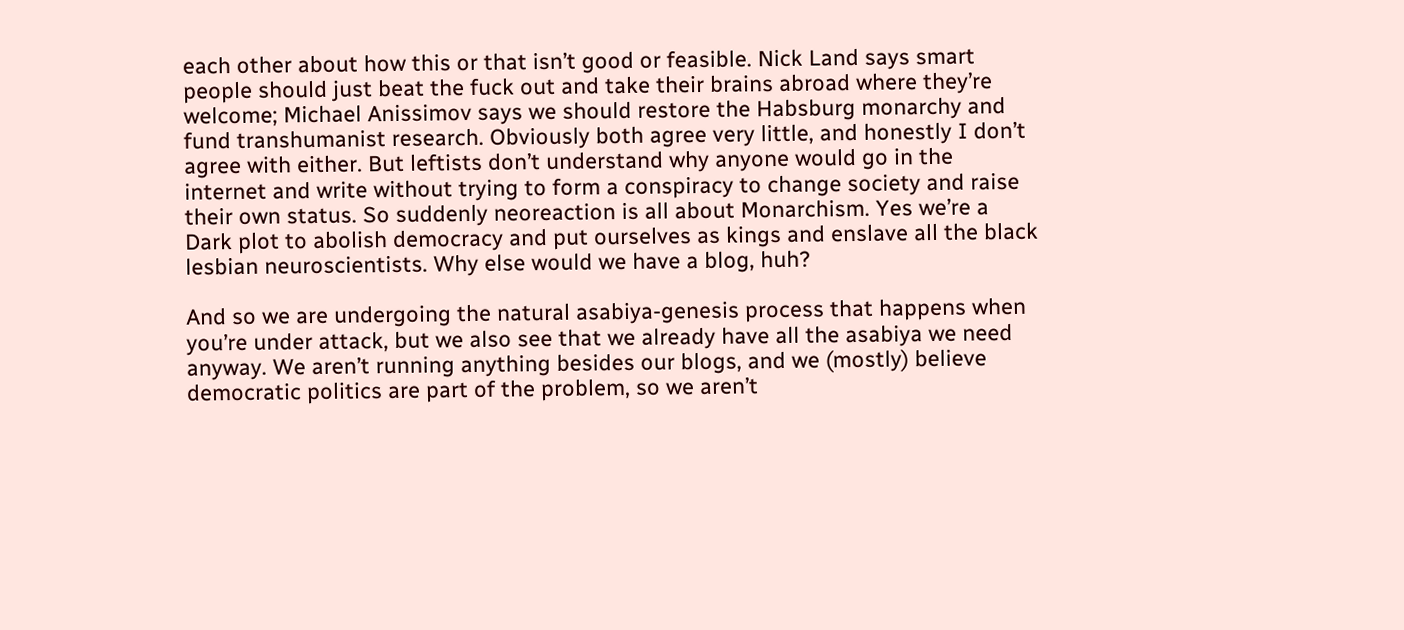each other about how this or that isn’t good or feasible. Nick Land says smart people should just beat the fuck out and take their brains abroad where they’re welcome; Michael Anissimov says we should restore the Habsburg monarchy and fund transhumanist research. Obviously both agree very little, and honestly I don’t agree with either. But leftists don’t understand why anyone would go in the internet and write without trying to form a conspiracy to change society and raise their own status. So suddenly neoreaction is all about Monarchism. Yes we’re a Dark plot to abolish democracy and put ourselves as kings and enslave all the black lesbian neuroscientists. Why else would we have a blog, huh?

And so we are undergoing the natural asabiya-genesis process that happens when you’re under attack, but we also see that we already have all the asabiya we need anyway. We aren’t running anything besides our blogs, and we (mostly) believe democratic politics are part of the problem, so we aren’t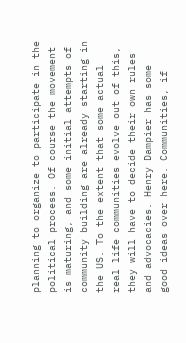planning to organize to participate in the political process. Of course the movement is maturing, and some initial attempts of community building are already starting in the US. To the extent that some actual real life communities evolve out of this, they will have to decide their own rules and advocacies. Henry Dampier has some good ideas over here. Communities, if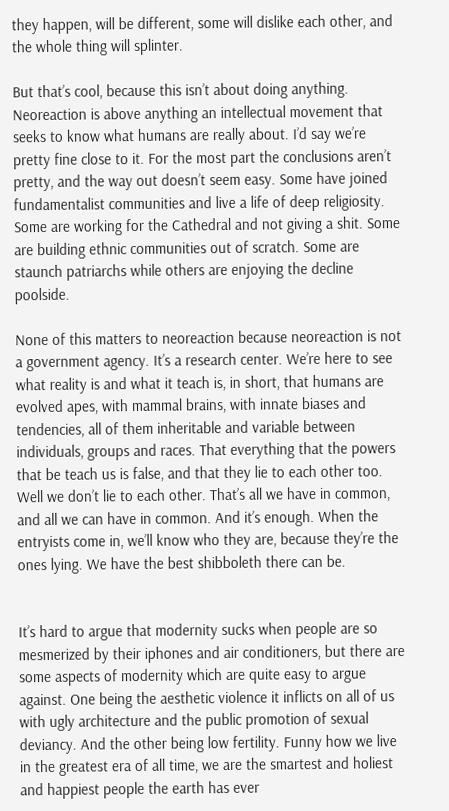they happen, will be different, some will dislike each other, and the whole thing will splinter.

But that’s cool, because this isn’t about doing anything. Neoreaction is above anything an intellectual movement that seeks to know what humans are really about. I’d say we’re pretty fine close to it. For the most part the conclusions aren’t pretty, and the way out doesn’t seem easy. Some have joined fundamentalist communities and live a life of deep religiosity. Some are working for the Cathedral and not giving a shit. Some are building ethnic communities out of scratch. Some are staunch patriarchs while others are enjoying the decline poolside.

None of this matters to neoreaction because neoreaction is not a government agency. It’s a research center. We’re here to see what reality is and what it teach is, in short, that humans are evolved apes, with mammal brains, with innate biases and tendencies, all of them inheritable and variable between individuals, groups and races. That everything that the powers that be teach us is false, and that they lie to each other too. Well we don’t lie to each other. That’s all we have in common, and all we can have in common. And it’s enough. When the entryists come in, we’ll know who they are, because they’re the ones lying. We have the best shibboleth there can be.


It’s hard to argue that modernity sucks when people are so mesmerized by their iphones and air conditioners, but there are some aspects of modernity which are quite easy to argue against. One being the aesthetic violence it inflicts on all of us with ugly architecture and the public promotion of sexual deviancy. And the other being low fertility. Funny how we live in the greatest era of all time, we are the smartest and holiest and happiest people the earth has ever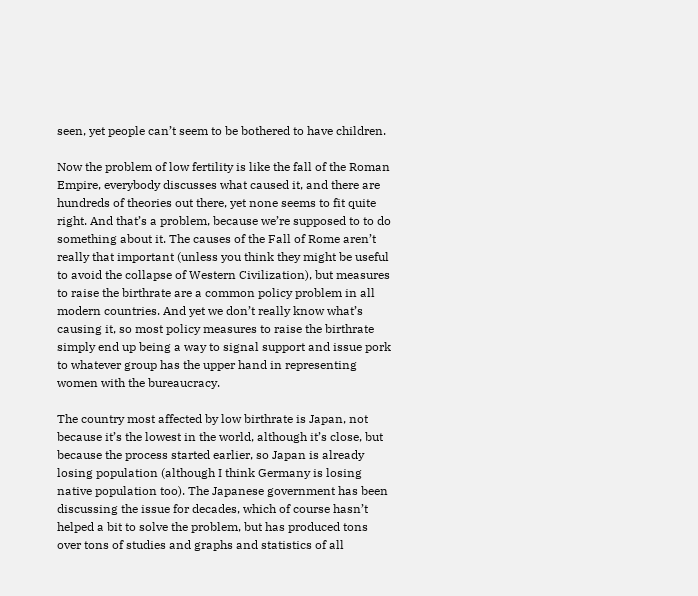seen, yet people can’t seem to be bothered to have children.

Now the problem of low fertility is like the fall of the Roman Empire, everybody discusses what caused it, and there are hundreds of theories out there, yet none seems to fit quite right. And that’s a problem, because we’re supposed to to do something about it. The causes of the Fall of Rome aren’t really that important (unless you think they might be useful to avoid the collapse of Western Civilization), but measures to raise the birthrate are a common policy problem in all modern countries. And yet we don’t really know what’s causing it, so most policy measures to raise the birthrate simply end up being a way to signal support and issue pork to whatever group has the upper hand in representing women with the bureaucracy.

The country most affected by low birthrate is Japan, not because it’s the lowest in the world, although it’s close, but because the process started earlier, so Japan is already losing population (although I think Germany is losing native population too). The Japanese government has been discussing the issue for decades, which of course hasn’t helped a bit to solve the problem, but has produced tons over tons of studies and graphs and statistics of all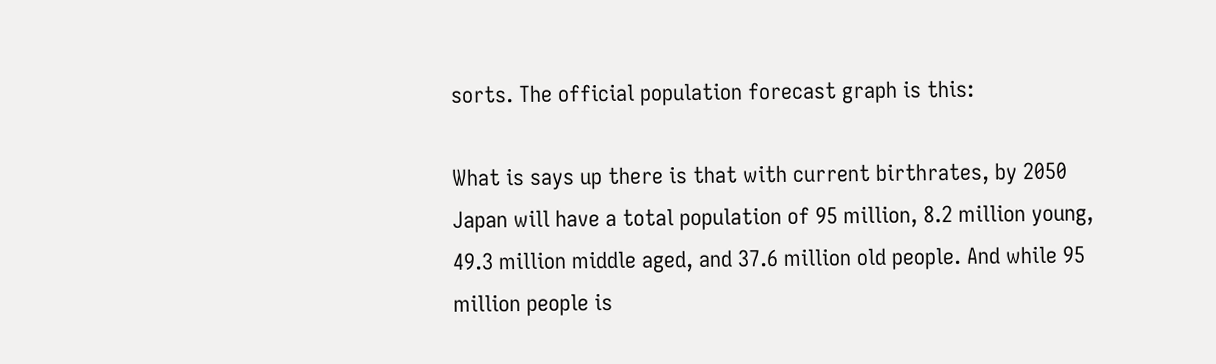sorts. The official population forecast graph is this:

What is says up there is that with current birthrates, by 2050 Japan will have a total population of 95 million, 8.2 million young, 49.3 million middle aged, and 37.6 million old people. And while 95 million people is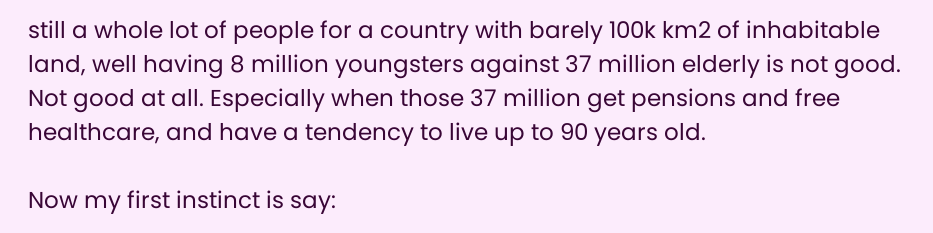still a whole lot of people for a country with barely 100k km2 of inhabitable land, well having 8 million youngsters against 37 million elderly is not good. Not good at all. Especially when those 37 million get pensions and free healthcare, and have a tendency to live up to 90 years old.

Now my first instinct is say: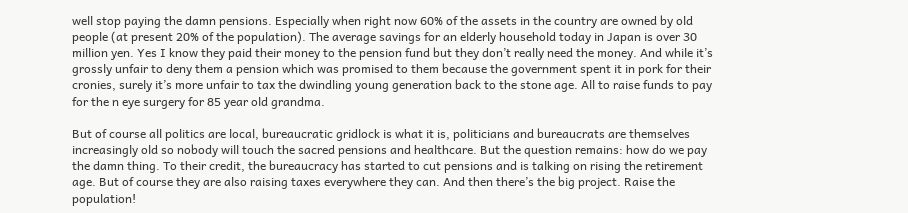well stop paying the damn pensions. Especially when right now 60% of the assets in the country are owned by old people (at present 20% of the population). The average savings for an elderly household today in Japan is over 30 million yen. Yes I know they paid their money to the pension fund but they don’t really need the money. And while it’s grossly unfair to deny them a pension which was promised to them because the government spent it in pork for their cronies, surely it’s more unfair to tax the dwindling young generation back to the stone age. All to raise funds to pay for the n eye surgery for 85 year old grandma.

But of course all politics are local, bureaucratic gridlock is what it is, politicians and bureaucrats are themselves increasingly old so nobody will touch the sacred pensions and healthcare. But the question remains: how do we pay the damn thing. To their credit, the bureaucracy has started to cut pensions and is talking on rising the retirement age. But of course they are also raising taxes everywhere they can. And then there’s the big project. Raise the population!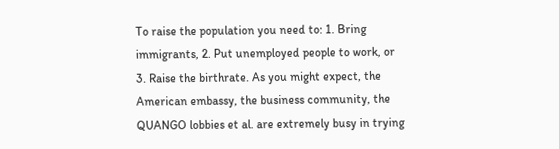To raise the population you need to: 1. Bring immigrants, 2. Put unemployed people to work, or 3. Raise the birthrate. As you might expect, the American embassy, the business community, the QUANGO lobbies et al. are extremely busy in trying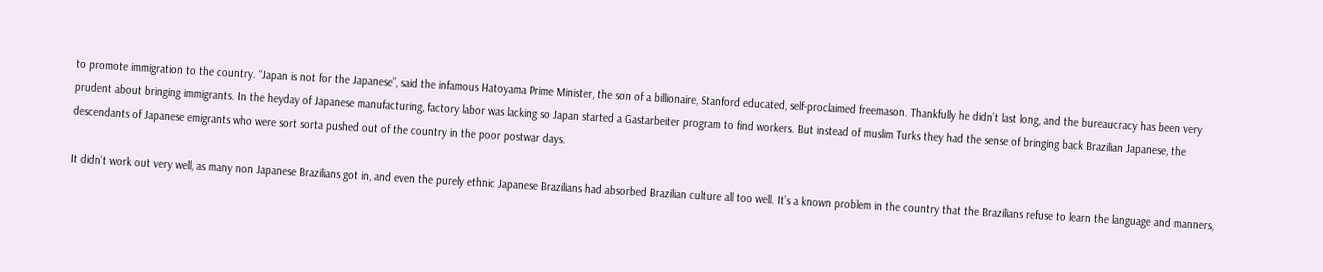to promote immigration to the country. “Japan is not for the Japanese”, said the infamous Hatoyama Prime Minister, the son of a billionaire, Stanford educated, self-proclaimed freemason. Thankfully he didn’t last long, and the bureaucracy has been very prudent about bringing immigrants. In the heyday of Japanese manufacturing, factory labor was lacking so Japan started a Gastarbeiter program to find workers. But instead of muslim Turks they had the sense of bringing back Brazilian Japanese, the descendants of Japanese emigrants who were sort sorta pushed out of the country in the poor postwar days.

It didn’t work out very well, as many non Japanese Brazilians got in, and even the purely ethnic Japanese Brazilians had absorbed Brazilian culture all too well. It’s a known problem in the country that the Brazilians refuse to learn the language and manners,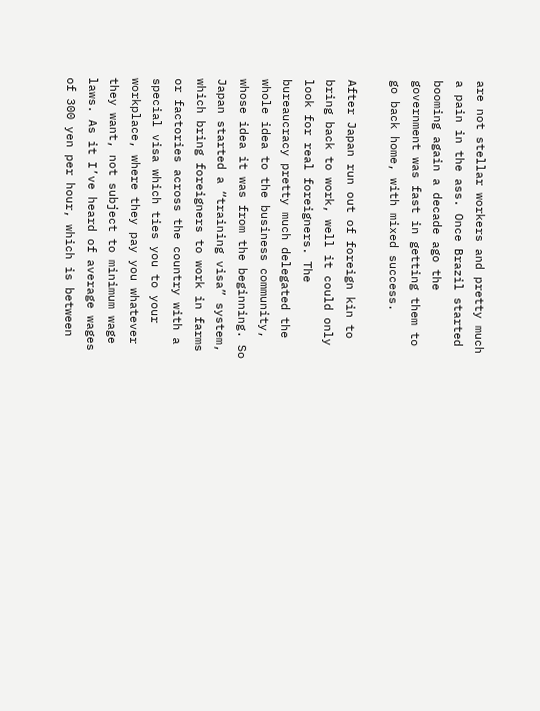are not stellar workers and pretty much a pain in the ass. Once Brazil started booming again a decade ago the government was fast in getting them to go back home, with mixed success.

After Japan run out of foreign kin to bring back to work, well it could only look for real foreigners. The bureaucracy pretty much delegated the whole idea to the business community, whose idea it was from the beginning. So Japan started a “training visa” system, which bring foreigners to work in farms or factories across the country with a special visa which ties you to your workplace, where they pay you whatever they want, not subject to minimum wage laws. As it I’ve heard of average wages of 300 yen per hour, which is between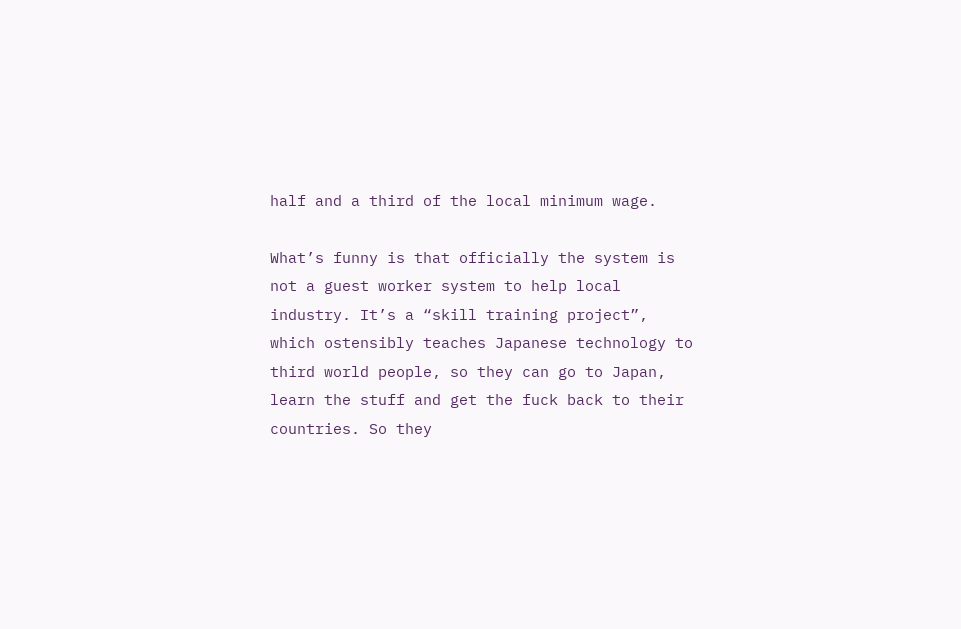half and a third of the local minimum wage.

What’s funny is that officially the system is not a guest worker system to help local industry. It’s a “skill training project”, which ostensibly teaches Japanese technology to third world people, so they can go to Japan, learn the stuff and get the fuck back to their countries. So they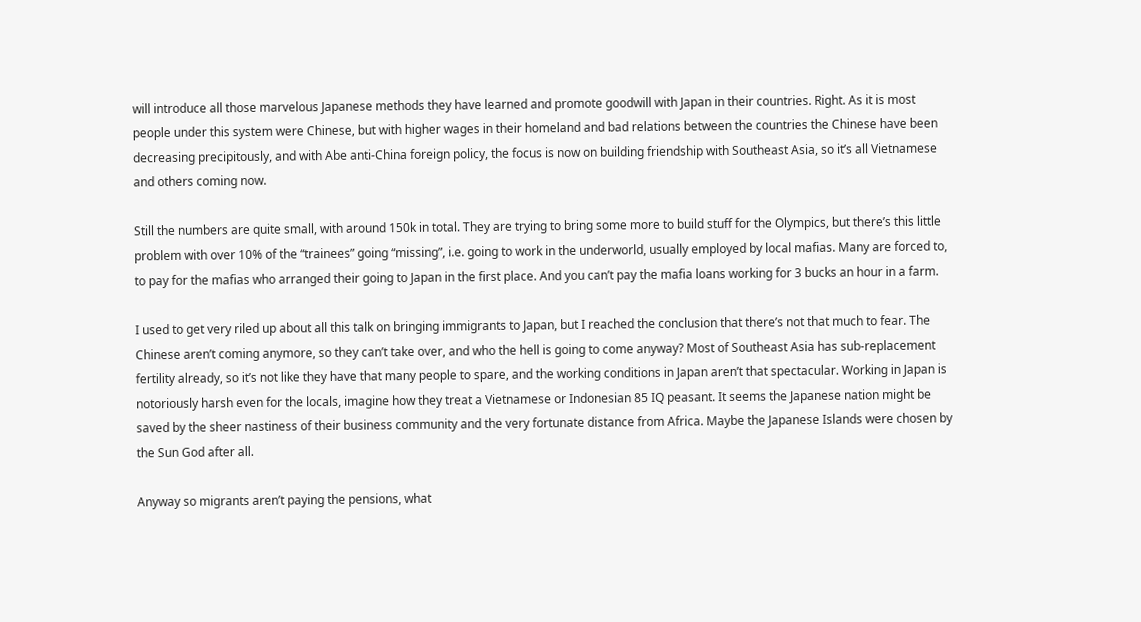will introduce all those marvelous Japanese methods they have learned and promote goodwill with Japan in their countries. Right. As it is most people under this system were Chinese, but with higher wages in their homeland and bad relations between the countries the Chinese have been decreasing precipitously, and with Abe anti-China foreign policy, the focus is now on building friendship with Southeast Asia, so it’s all Vietnamese and others coming now.

Still the numbers are quite small, with around 150k in total. They are trying to bring some more to build stuff for the Olympics, but there’s this little problem with over 10% of the “trainees” going “missing”, i.e. going to work in the underworld, usually employed by local mafias. Many are forced to, to pay for the mafias who arranged their going to Japan in the first place. And you can’t pay the mafia loans working for 3 bucks an hour in a farm.

I used to get very riled up about all this talk on bringing immigrants to Japan, but I reached the conclusion that there’s not that much to fear. The Chinese aren’t coming anymore, so they can’t take over, and who the hell is going to come anyway? Most of Southeast Asia has sub-replacement fertility already, so it’s not like they have that many people to spare, and the working conditions in Japan aren’t that spectacular. Working in Japan is notoriously harsh even for the locals, imagine how they treat a Vietnamese or Indonesian 85 IQ peasant. It seems the Japanese nation might be saved by the sheer nastiness of their business community and the very fortunate distance from Africa. Maybe the Japanese Islands were chosen by the Sun God after all.

Anyway so migrants aren’t paying the pensions, what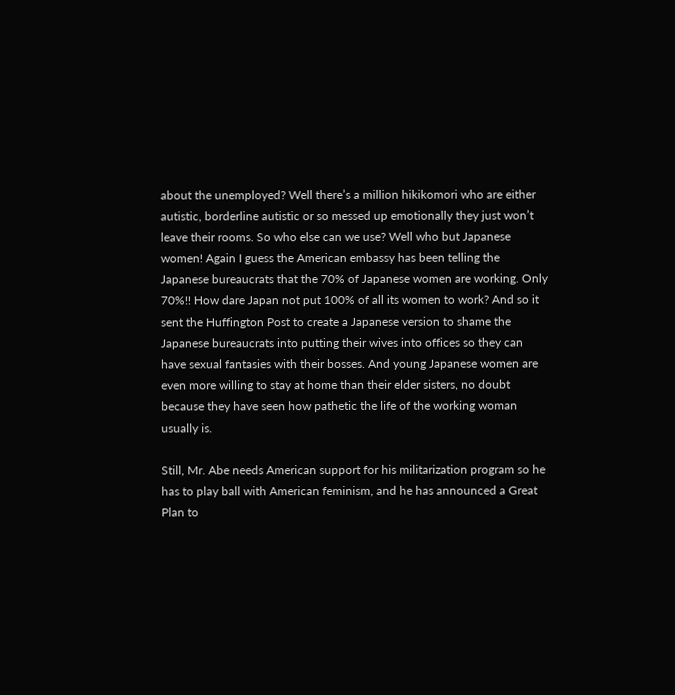about the unemployed? Well there’s a million hikikomori who are either autistic, borderline autistic or so messed up emotionally they just won’t leave their rooms. So who else can we use? Well who but Japanese women! Again I guess the American embassy has been telling the Japanese bureaucrats that the 70% of Japanese women are working. Only 70%!! How dare Japan not put 100% of all its women to work? And so it sent the Huffington Post to create a Japanese version to shame the Japanese bureaucrats into putting their wives into offices so they can have sexual fantasies with their bosses. And young Japanese women are even more willing to stay at home than their elder sisters, no doubt because they have seen how pathetic the life of the working woman usually is.

Still, Mr. Abe needs American support for his militarization program so he has to play ball with American feminism, and he has announced a Great Plan to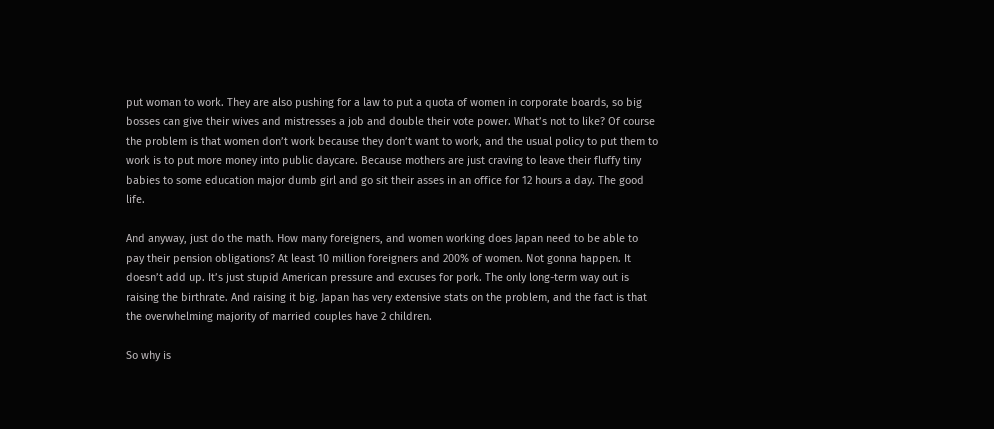put woman to work. They are also pushing for a law to put a quota of women in corporate boards, so big bosses can give their wives and mistresses a job and double their vote power. What’s not to like? Of course the problem is that women don’t work because they don’t want to work, and the usual policy to put them to work is to put more money into public daycare. Because mothers are just craving to leave their fluffy tiny babies to some education major dumb girl and go sit their asses in an office for 12 hours a day. The good life.

And anyway, just do the math. How many foreigners, and women working does Japan need to be able to pay their pension obligations? At least 10 million foreigners and 200% of women. Not gonna happen. It doesn’t add up. It’s just stupid American pressure and excuses for pork. The only long-term way out is raising the birthrate. And raising it big. Japan has very extensive stats on the problem, and the fact is that the overwhelming majority of married couples have 2 children.

So why is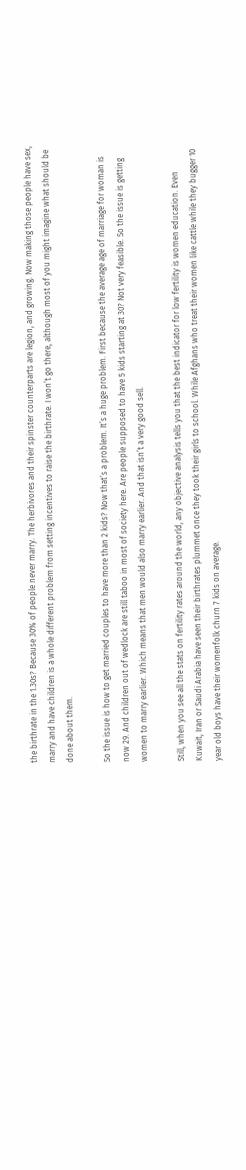the birthrate in the 1.30s? Because 30% of people never marry. The herbivores and their spinster counterparts are legion, and growing. Now making those people have sex, marry and have children is a whole different problem from setting incentives to raise the birthrate. I won’t go there, although most of you might imagine what should be done about them.

So the issue is how to get married couples to have more than 2 kids? Now that’s a problem. It’s a huge problem. First because the average age of marriage for woman is now 29. And children out of wedlock are still taboo in most of society here. Are people supposed to have 5 kids starting at 30? Not very feasible. So the issue is getting women to marry earlier. Which means that men would also marry earlier. And that isn’t a very good sell.

Still, when you see all the stats on fertility rates around the world, any objective analysis tells you that the best indicator for low fertility is women education. Even Kuwait, Iran or Saudi Arabia have seen their birthrates plummet once they took their girls to school. While Afghans who treat their women like cattle while they bugger 10 year old boys have their womenfolk churn 7 kids on average.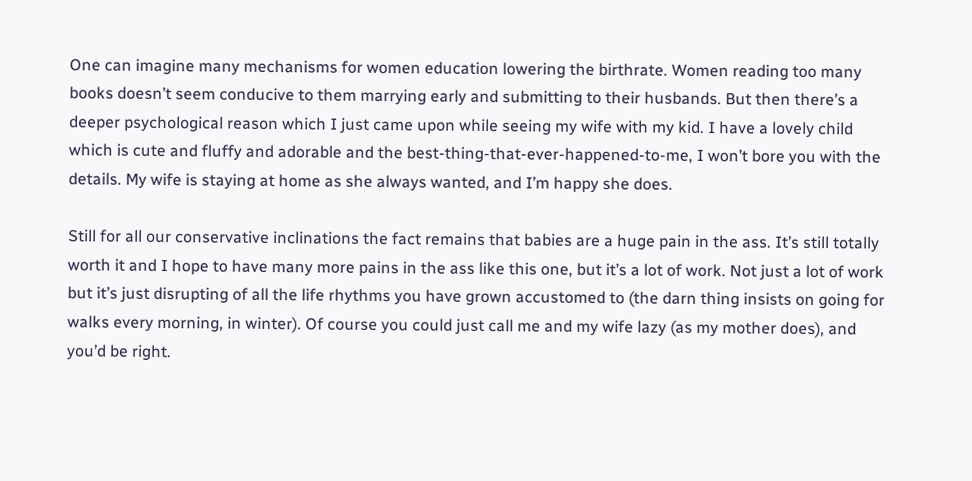One can imagine many mechanisms for women education lowering the birthrate. Women reading too many books doesn’t seem conducive to them marrying early and submitting to their husbands. But then there’s a deeper psychological reason which I just came upon while seeing my wife with my kid. I have a lovely child which is cute and fluffy and adorable and the best-thing-that-ever-happened-to-me, I won’t bore you with the details. My wife is staying at home as she always wanted, and I’m happy she does.

Still for all our conservative inclinations the fact remains that babies are a huge pain in the ass. It’s still totally worth it and I hope to have many more pains in the ass like this one, but it’s a lot of work. Not just a lot of work but it’s just disrupting of all the life rhythms you have grown accustomed to (the darn thing insists on going for walks every morning, in winter). Of course you could just call me and my wife lazy (as my mother does), and you’d be right.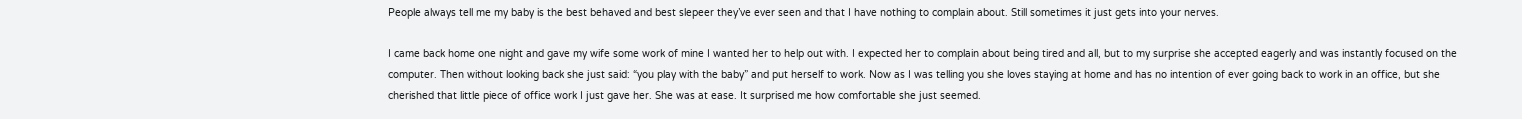People always tell me my baby is the best behaved and best slepeer they’ve ever seen and that I have nothing to complain about. Still sometimes it just gets into your nerves.

I came back home one night and gave my wife some work of mine I wanted her to help out with. I expected her to complain about being tired and all, but to my surprise she accepted eagerly and was instantly focused on the computer. Then without looking back she just said: “you play with the baby” and put herself to work. Now as I was telling you she loves staying at home and has no intention of ever going back to work in an office, but she cherished that little piece of office work I just gave her. She was at ease. It surprised me how comfortable she just seemed.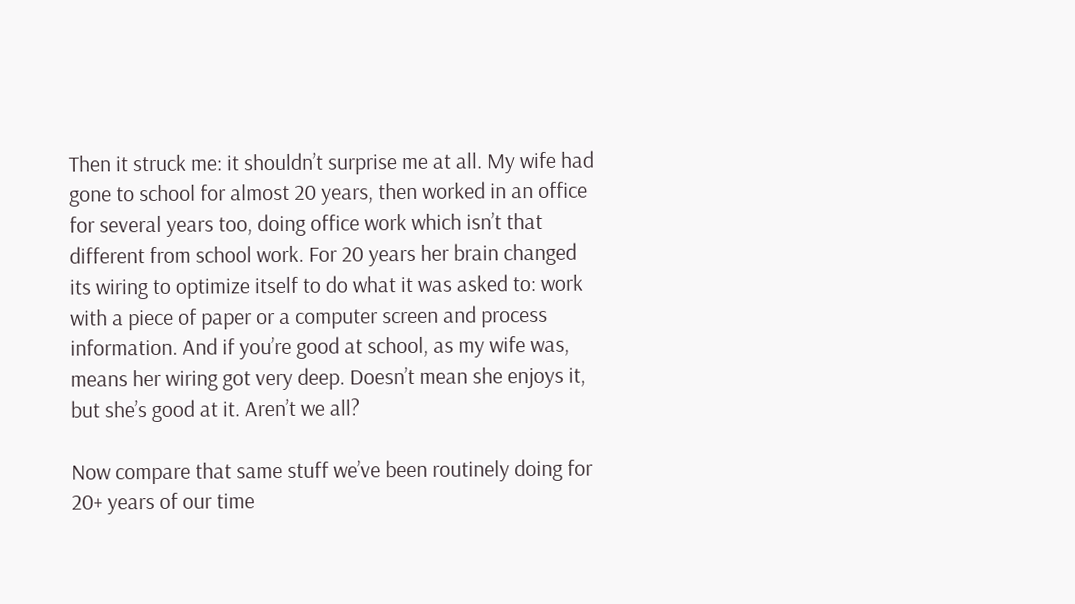Then it struck me: it shouldn’t surprise me at all. My wife had gone to school for almost 20 years, then worked in an office for several years too, doing office work which isn’t that different from school work. For 20 years her brain changed its wiring to optimize itself to do what it was asked to: work with a piece of paper or a computer screen and process information. And if you’re good at school, as my wife was, means her wiring got very deep. Doesn’t mean she enjoys it, but she’s good at it. Aren’t we all?

Now compare that same stuff we’ve been routinely doing for 20+ years of our time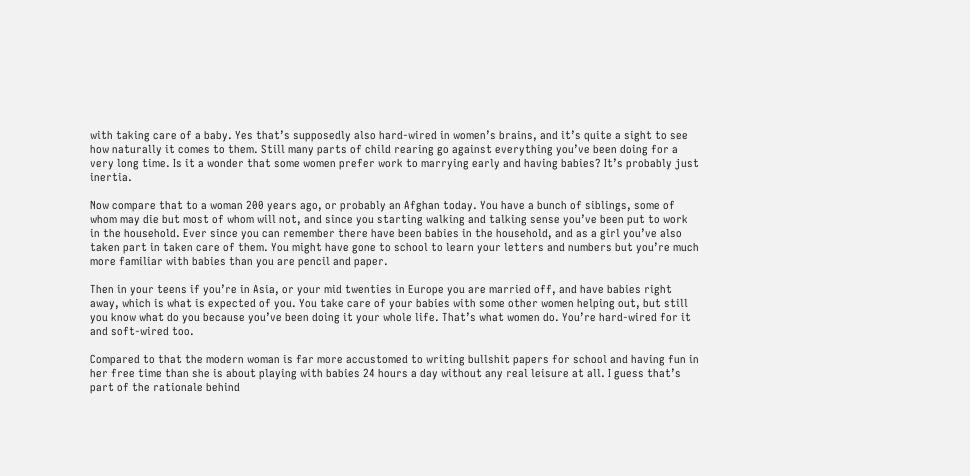with taking care of a baby. Yes that’s supposedly also hard-wired in women’s brains, and it’s quite a sight to see how naturally it comes to them. Still many parts of child rearing go against everything you’ve been doing for a very long time. Is it a wonder that some women prefer work to marrying early and having babies? It’s probably just inertia.

Now compare that to a woman 200 years ago, or probably an Afghan today. You have a bunch of siblings, some of whom may die but most of whom will not, and since you starting walking and talking sense you’ve been put to work in the household. Ever since you can remember there have been babies in the household, and as a girl you’ve also taken part in taken care of them. You might have gone to school to learn your letters and numbers but you’re much more familiar with babies than you are pencil and paper.

Then in your teens if you’re in Asia, or your mid twenties in Europe you are married off, and have babies right away, which is what is expected of you. You take care of your babies with some other women helping out, but still you know what do you because you’ve been doing it your whole life. That’s what women do. You’re hard-wired for it and soft-wired too.

Compared to that the modern woman is far more accustomed to writing bullshit papers for school and having fun in her free time than she is about playing with babies 24 hours a day without any real leisure at all. I guess that’s part of the rationale behind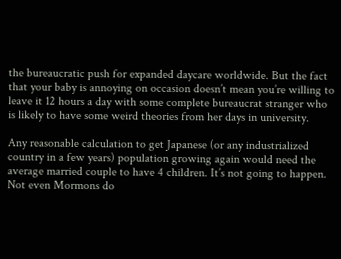the bureaucratic push for expanded daycare worldwide. But the fact that your baby is annoying on occasion doesn’t mean you’re willing to leave it 12 hours a day with some complete bureaucrat stranger who is likely to have some weird theories from her days in university.

Any reasonable calculation to get Japanese (or any industrialized country in a few years) population growing again would need the average married couple to have 4 children. It’s not going to happen. Not even Mormons do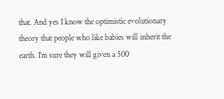that. And yes I know the optimistic evolutionary theory that people who like babies will inherit the earth. I’m sure they will given a 500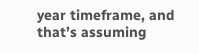year timeframe, and that’s assuming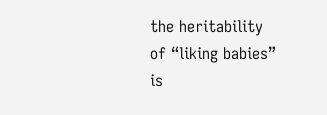the heritability of “liking babies” is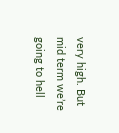very high. But mid term we’re going to hell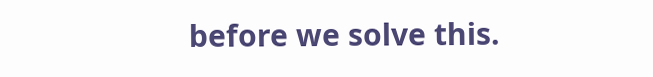before we solve this.